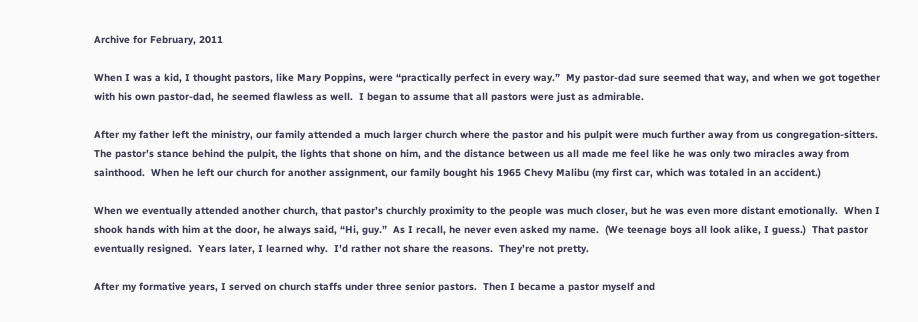Archive for February, 2011

When I was a kid, I thought pastors, like Mary Poppins, were “practically perfect in every way.”  My pastor-dad sure seemed that way, and when we got together with his own pastor-dad, he seemed flawless as well.  I began to assume that all pastors were just as admirable.

After my father left the ministry, our family attended a much larger church where the pastor and his pulpit were much further away from us congregation-sitters.  The pastor’s stance behind the pulpit, the lights that shone on him, and the distance between us all made me feel like he was only two miracles away from sainthood.  When he left our church for another assignment, our family bought his 1965 Chevy Malibu (my first car, which was totaled in an accident.)

When we eventually attended another church, that pastor’s churchly proximity to the people was much closer, but he was even more distant emotionally.  When I shook hands with him at the door, he always said, “Hi, guy.”  As I recall, he never even asked my name.  (We teenage boys all look alike, I guess.)  That pastor eventually resigned.  Years later, I learned why.  I’d rather not share the reasons.  They’re not pretty.

After my formative years, I served on church staffs under three senior pastors.  Then I became a pastor myself and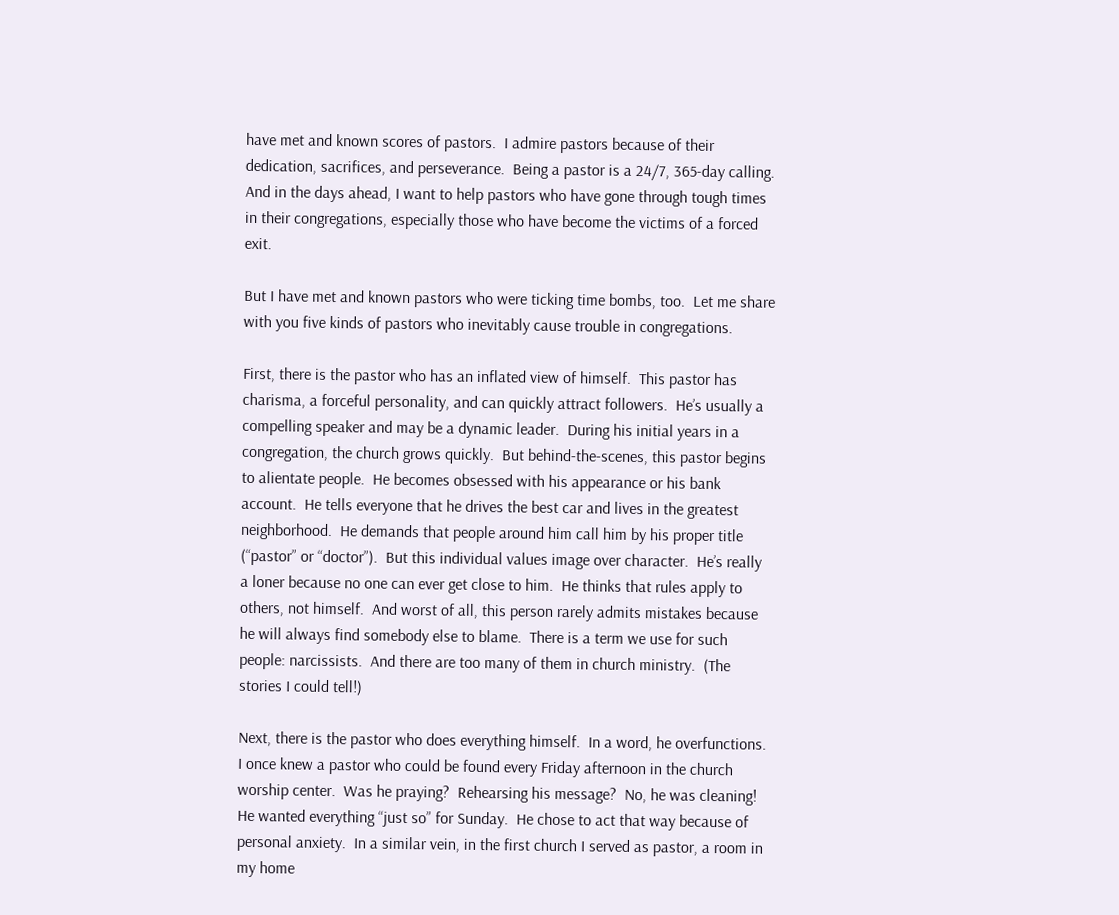have met and known scores of pastors.  I admire pastors because of their dedication, sacrifices, and perseverance.  Being a pastor is a 24/7, 365-day calling.  And in the days ahead, I want to help pastors who have gone through tough times in their congregations, especially those who have become the victims of a forced exit.

But I have met and known pastors who were ticking time bombs, too.  Let me share with you five kinds of pastors who inevitably cause trouble in congregations.

First, there is the pastor who has an inflated view of himself.  This pastor has charisma, a forceful personality, and can quickly attract followers.  He’s usually a compelling speaker and may be a dynamic leader.  During his initial years in a congregation, the church grows quickly.  But behind-the-scenes, this pastor begins to alientate people.  He becomes obsessed with his appearance or his bank account.  He tells everyone that he drives the best car and lives in the greatest neighborhood.  He demands that people around him call him by his proper title (“pastor” or “doctor”).  But this individual values image over character.  He’s really a loner because no one can ever get close to him.  He thinks that rules apply to others, not himself.  And worst of all, this person rarely admits mistakes because he will always find somebody else to blame.  There is a term we use for such people: narcissists.  And there are too many of them in church ministry.  (The stories I could tell!)

Next, there is the pastor who does everything himself.  In a word, he overfunctions.  I once knew a pastor who could be found every Friday afternoon in the church worship center.  Was he praying?  Rehearsing his message?  No, he was cleaning!  He wanted everything “just so” for Sunday.  He chose to act that way because of personal anxiety.  In a similar vein, in the first church I served as pastor, a room in my home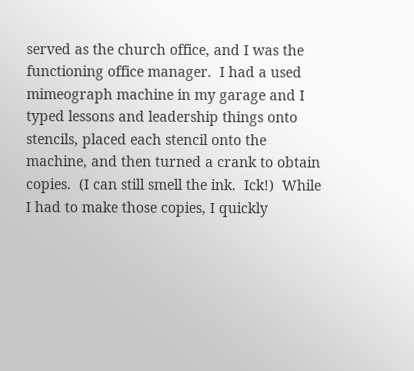served as the church office, and I was the functioning office manager.  I had a used mimeograph machine in my garage and I typed lessons and leadership things onto stencils, placed each stencil onto the machine, and then turned a crank to obtain copies.  (I can still smell the ink.  Ick!)  While I had to make those copies, I quickly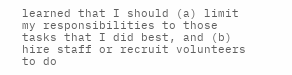learned that I should (a) limit my responsibilities to those tasks that I did best, and (b) hire staff or recruit volunteers to do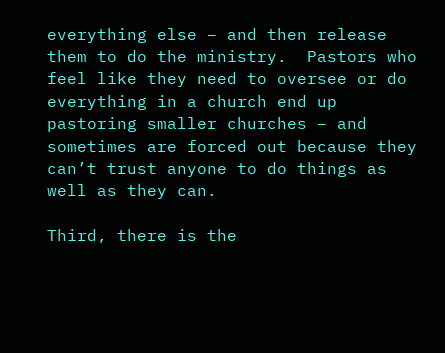everything else – and then release them to do the ministry.  Pastors who feel like they need to oversee or do everything in a church end up pastoring smaller churches – and sometimes are forced out because they can’t trust anyone to do things as well as they can.

Third, there is the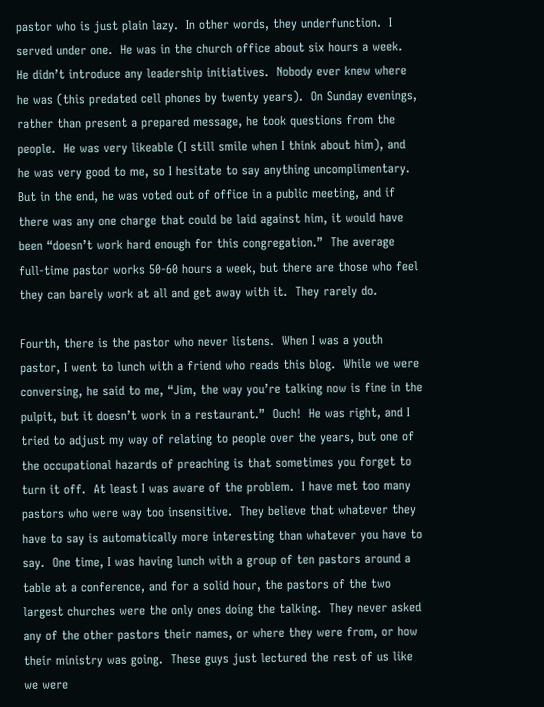pastor who is just plain lazy.  In other words, they underfunction.  I served under one.  He was in the church office about six hours a week.  He didn’t introduce any leadership initiatives.  Nobody ever knew where he was (this predated cell phones by twenty years).  On Sunday evenings, rather than present a prepared message, he took questions from the people.  He was very likeable (I still smile when I think about him), and he was very good to me, so I hesitate to say anything uncomplimentary.  But in the end, he was voted out of office in a public meeting, and if there was any one charge that could be laid against him, it would have been “doesn’t work hard enough for this congregation.”  The average full-time pastor works 50-60 hours a week, but there are those who feel they can barely work at all and get away with it.  They rarely do.

Fourth, there is the pastor who never listens.  When I was a youth pastor, I went to lunch with a friend who reads this blog.  While we were conversing, he said to me, “Jim, the way you’re talking now is fine in the pulpit, but it doesn’t work in a restaurant.”  Ouch!  He was right, and I tried to adjust my way of relating to people over the years, but one of the occupational hazards of preaching is that sometimes you forget to turn it off.  At least I was aware of the problem.  I have met too many pastors who were way too insensitive.  They believe that whatever they have to say is automatically more interesting than whatever you have to say.  One time, I was having lunch with a group of ten pastors around a table at a conference, and for a solid hour, the pastors of the two largest churches were the only ones doing the talking.  They never asked any of the other pastors their names, or where they were from, or how their ministry was going.  These guys just lectured the rest of us like we were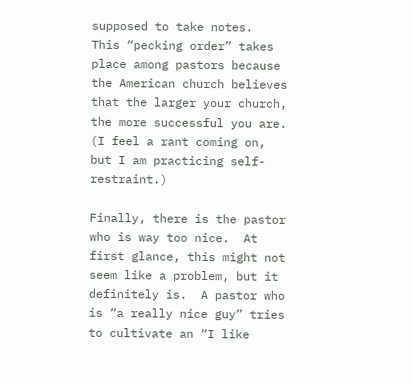supposed to take notes.  This “pecking order” takes place among pastors because the American church believes that the larger your church, the more successful you are.  (I feel a rant coming on, but I am practicing self-restraint.)

Finally, there is the pastor who is way too nice.  At first glance, this might not seem like a problem, but it definitely is.  A pastor who is “a really nice guy” tries to cultivate an “I like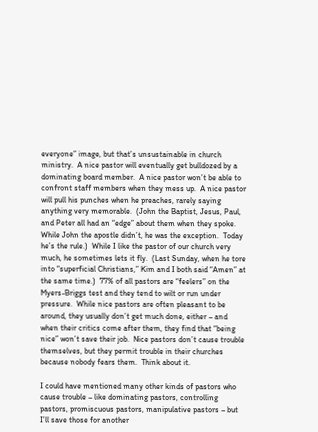everyone” image, but that’s unsustainable in church ministry.  A nice pastor will eventually get bulldozed by a dominating board member.  A nice pastor won’t be able to confront staff members when they mess up.  A nice pastor will pull his punches when he preaches, rarely saying anything very memorable.  (John the Baptist, Jesus, Paul, and Peter all had an “edge” about them when they spoke.  While John the apostle didn’t, he was the exception.  Today he’s the rule.)  While I like the pastor of our church very much, he sometimes lets it fly.  (Last Sunday, when he tore into “superficial Christians,” Kim and I both said “Amen” at the same time.)  77% of all pastors are “feelers” on the Myers-Briggs test and they tend to wilt or run under pressure.  While nice pastors are often pleasant to be around, they usually don’t get much done, either – and when their critics come after them, they find that “being nice” won’t save their job.  Nice pastors don’t cause trouble themselves, but they permit trouble in their churches because nobody fears them.  Think about it.

I could have mentioned many other kinds of pastors who cause trouble – like dominating pastors, controlling pastors, promiscuous pastors, manipulative pastors – but I’ll save those for another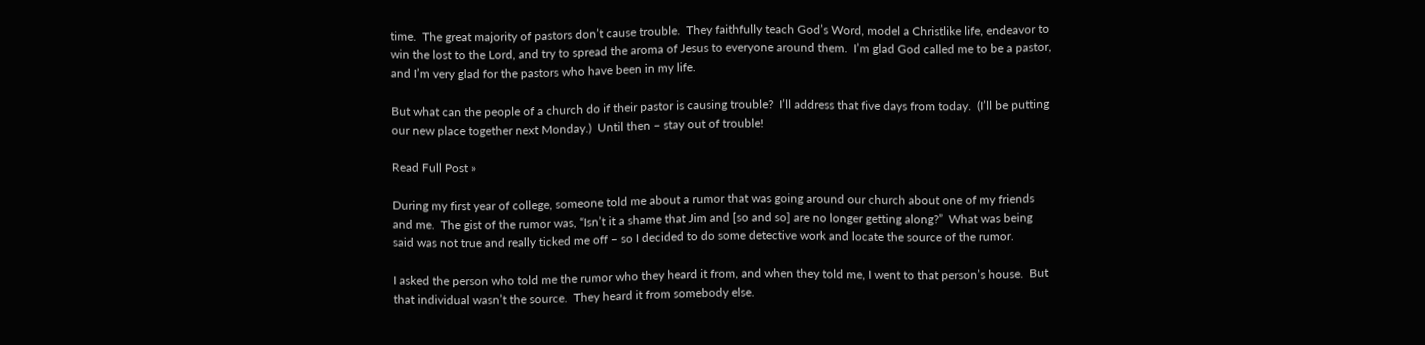time.  The great majority of pastors don’t cause trouble.  They faithfully teach God’s Word, model a Christlike life, endeavor to win the lost to the Lord, and try to spread the aroma of Jesus to everyone around them.  I’m glad God called me to be a pastor, and I’m very glad for the pastors who have been in my life.

But what can the people of a church do if their pastor is causing trouble?  I’ll address that five days from today.  (I’ll be putting our new place together next Monday.)  Until then – stay out of trouble!

Read Full Post »

During my first year of college, someone told me about a rumor that was going around our church about one of my friends and me.  The gist of the rumor was, “Isn’t it a shame that Jim and [so and so] are no longer getting along?”  What was being said was not true and really ticked me off – so I decided to do some detective work and locate the source of the rumor.

I asked the person who told me the rumor who they heard it from, and when they told me, I went to that person’s house.  But that individual wasn’t the source.  They heard it from somebody else.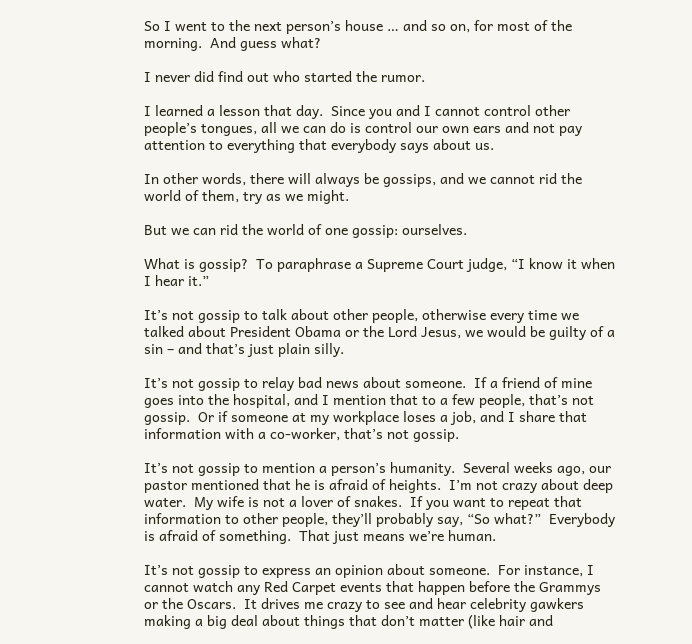So I went to the next person’s house … and so on, for most of the morning.  And guess what?

I never did find out who started the rumor.

I learned a lesson that day.  Since you and I cannot control other people’s tongues, all we can do is control our own ears and not pay attention to everything that everybody says about us.

In other words, there will always be gossips, and we cannot rid the world of them, try as we might.

But we can rid the world of one gossip: ourselves.

What is gossip?  To paraphrase a Supreme Court judge, “I know it when I hear it.”

It’s not gossip to talk about other people, otherwise every time we talked about President Obama or the Lord Jesus, we would be guilty of a sin – and that’s just plain silly.

It’s not gossip to relay bad news about someone.  If a friend of mine goes into the hospital, and I mention that to a few people, that’s not gossip.  Or if someone at my workplace loses a job, and I share that information with a co-worker, that’s not gossip.

It’s not gossip to mention a person’s humanity.  Several weeks ago, our pastor mentioned that he is afraid of heights.  I’m not crazy about deep water.  My wife is not a lover of snakes.  If you want to repeat that information to other people, they’ll probably say, “So what?”  Everybody is afraid of something.  That just means we’re human.

It’s not gossip to express an opinion about someone.  For instance, I cannot watch any Red Carpet events that happen before the Grammys or the Oscars.  It drives me crazy to see and hear celebrity gawkers making a big deal about things that don’t matter (like hair and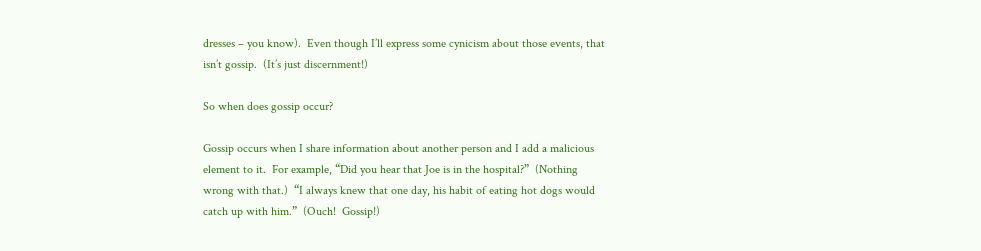dresses – you know).  Even though I’ll express some cynicism about those events, that isn’t gossip.  (It’s just discernment!)

So when does gossip occur?

Gossip occurs when I share information about another person and I add a malicious element to it.  For example, “Did you hear that Joe is in the hospital?”  (Nothing wrong with that.)  “I always knew that one day, his habit of eating hot dogs would catch up with him.”  (Ouch!  Gossip!)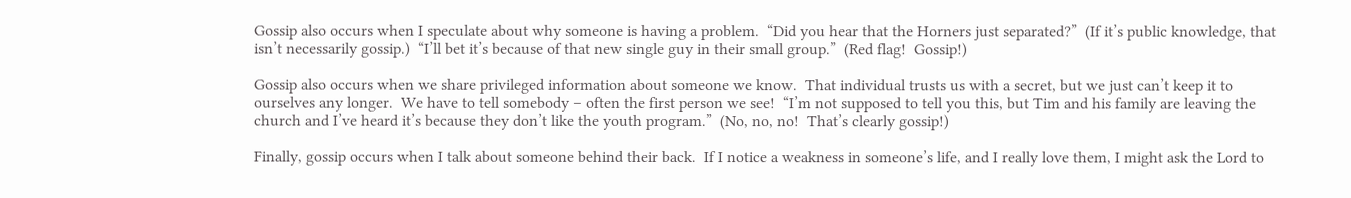Gossip also occurs when I speculate about why someone is having a problem.  “Did you hear that the Horners just separated?”  (If it’s public knowledge, that isn’t necessarily gossip.)  “I’ll bet it’s because of that new single guy in their small group.”  (Red flag!  Gossip!)

Gossip also occurs when we share privileged information about someone we know.  That individual trusts us with a secret, but we just can’t keep it to ourselves any longer.  We have to tell somebody – often the first person we see!  “I’m not supposed to tell you this, but Tim and his family are leaving the church and I’ve heard it’s because they don’t like the youth program.”  (No, no, no!  That’s clearly gossip!)

Finally, gossip occurs when I talk about someone behind their back.  If I notice a weakness in someone’s life, and I really love them, I might ask the Lord to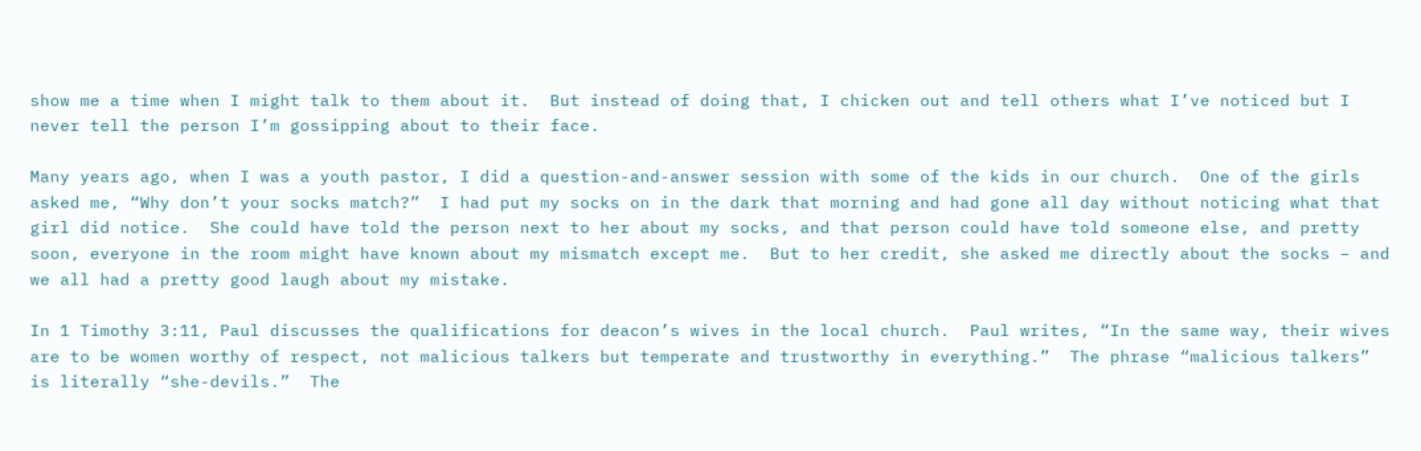show me a time when I might talk to them about it.  But instead of doing that, I chicken out and tell others what I’ve noticed but I never tell the person I’m gossipping about to their face.

Many years ago, when I was a youth pastor, I did a question-and-answer session with some of the kids in our church.  One of the girls asked me, “Why don’t your socks match?”  I had put my socks on in the dark that morning and had gone all day without noticing what that girl did notice.  She could have told the person next to her about my socks, and that person could have told someone else, and pretty soon, everyone in the room might have known about my mismatch except me.  But to her credit, she asked me directly about the socks – and we all had a pretty good laugh about my mistake.

In 1 Timothy 3:11, Paul discusses the qualifications for deacon’s wives in the local church.  Paul writes, “In the same way, their wives are to be women worthy of respect, not malicious talkers but temperate and trustworthy in everything.”  The phrase “malicious talkers” is literally “she-devils.”  The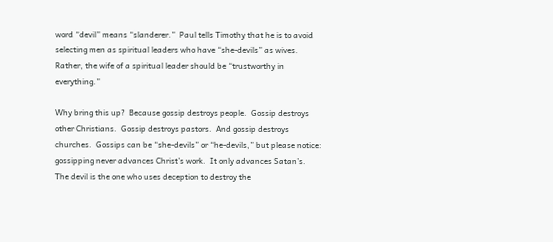word “devil” means “slanderer.”  Paul tells Timothy that he is to avoid selecting men as spiritual leaders who have “she-devils” as wives.  Rather, the wife of a spiritual leader should be “trustworthy in everything.”

Why bring this up?  Because gossip destroys people.  Gossip destroys other Christians.  Gossip destroys pastors.  And gossip destroys churches.  Gossips can be “she-devils” or “he-devils,” but please notice: gossipping never advances Christ’s work.  It only advances Satan’s.  The devil is the one who uses deception to destroy the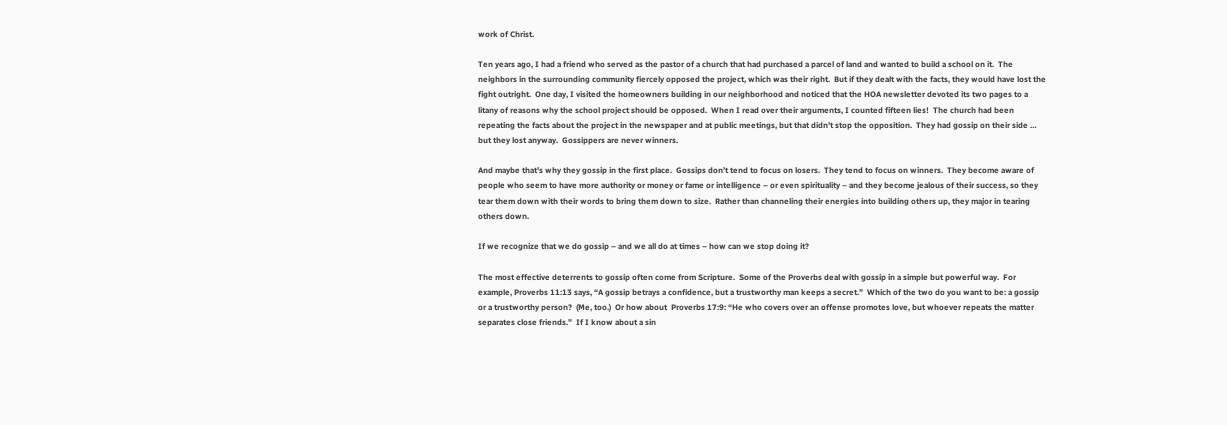work of Christ.

Ten years ago, I had a friend who served as the pastor of a church that had purchased a parcel of land and wanted to build a school on it.  The neighbors in the surrounding community fiercely opposed the project, which was their right.  But if they dealt with the facts, they would have lost the fight outright.  One day, I visited the homeowners building in our neighborhood and noticed that the HOA newsletter devoted its two pages to a litany of reasons why the school project should be opposed.  When I read over their arguments, I counted fifteen lies!  The church had been repeating the facts about the project in the newspaper and at public meetings, but that didn’t stop the opposition.  They had gossip on their side … but they lost anyway.  Gossippers are never winners.

And maybe that’s why they gossip in the first place.  Gossips don’t tend to focus on losers.  They tend to focus on winners.  They become aware of people who seem to have more authority or money or fame or intelligence – or even spirituality – and they become jealous of their success, so they tear them down with their words to bring them down to size.  Rather than channeling their energies into building others up, they major in tearing others down.

If we recognize that we do gossip – and we all do at times – how can we stop doing it?

The most effective deterrents to gossip often come from Scripture.  Some of the Proverbs deal with gossip in a simple but powerful way.  For example, Proverbs 11:13 says, “A gossip betrays a confidence, but a trustworthy man keeps a secret.”  Which of the two do you want to be: a gossip or a trustworthy person?  (Me, too.)  Or how about  Proverbs 17:9: “He who covers over an offense promotes love, but whoever repeats the matter separates close friends.”  If I know about a sin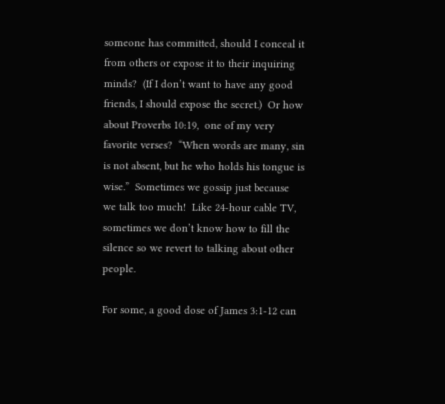someone has committed, should I conceal it from others or expose it to their inquiring minds?  (If I don’t want to have any good friends, I should expose the secret.)  Or how about Proverbs 10:19,  one of my very favorite verses?  “When words are many, sin is not absent, but he who holds his tongue is wise.”  Sometimes we gossip just because we talk too much!  Like 24-hour cable TV, sometimes we don’t know how to fill the silence so we revert to talking about other people.

For some, a good dose of James 3:1-12 can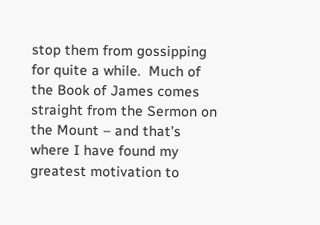stop them from gossipping for quite a while.  Much of the Book of James comes straight from the Sermon on the Mount – and that’s where I have found my greatest motivation to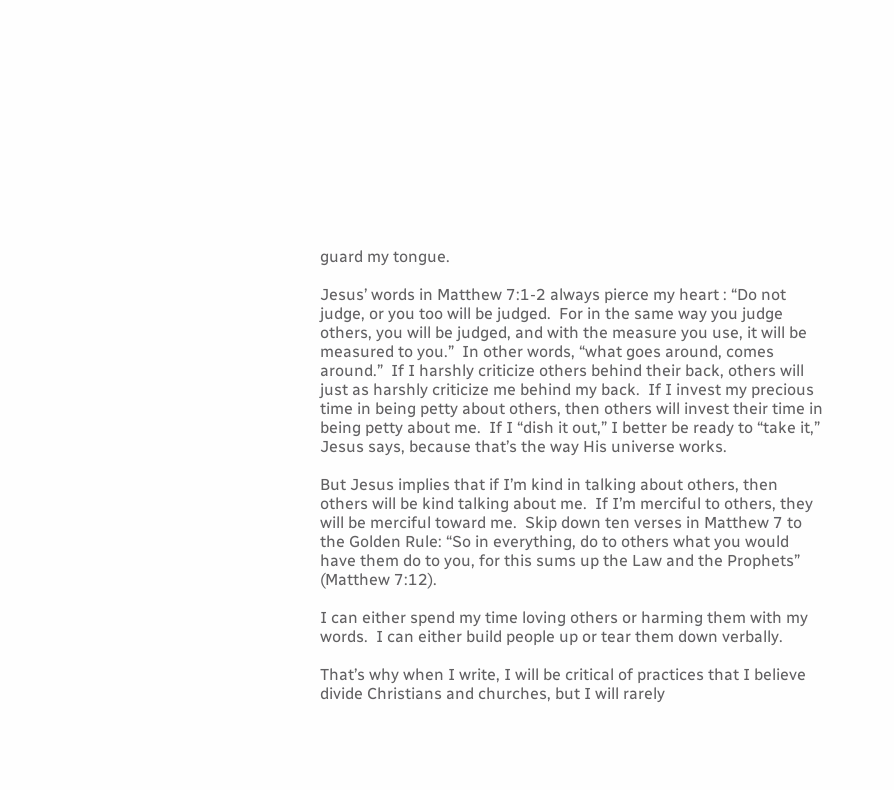guard my tongue.

Jesus’ words in Matthew 7:1-2 always pierce my heart : “Do not judge, or you too will be judged.  For in the same way you judge others, you will be judged, and with the measure you use, it will be measured to you.”  In other words, “what goes around, comes around.”  If I harshly criticize others behind their back, others will just as harshly criticize me behind my back.  If I invest my precious time in being petty about others, then others will invest their time in being petty about me.  If I “dish it out,” I better be ready to “take it,” Jesus says, because that’s the way His universe works.

But Jesus implies that if I’m kind in talking about others, then others will be kind talking about me.  If I’m merciful to others, they will be merciful toward me.  Skip down ten verses in Matthew 7 to the Golden Rule: “So in everything, do to others what you would have them do to you, for this sums up the Law and the Prophets” (Matthew 7:12).

I can either spend my time loving others or harming them with my words.  I can either build people up or tear them down verbally.

That’s why when I write, I will be critical of practices that I believe divide Christians and churches, but I will rarely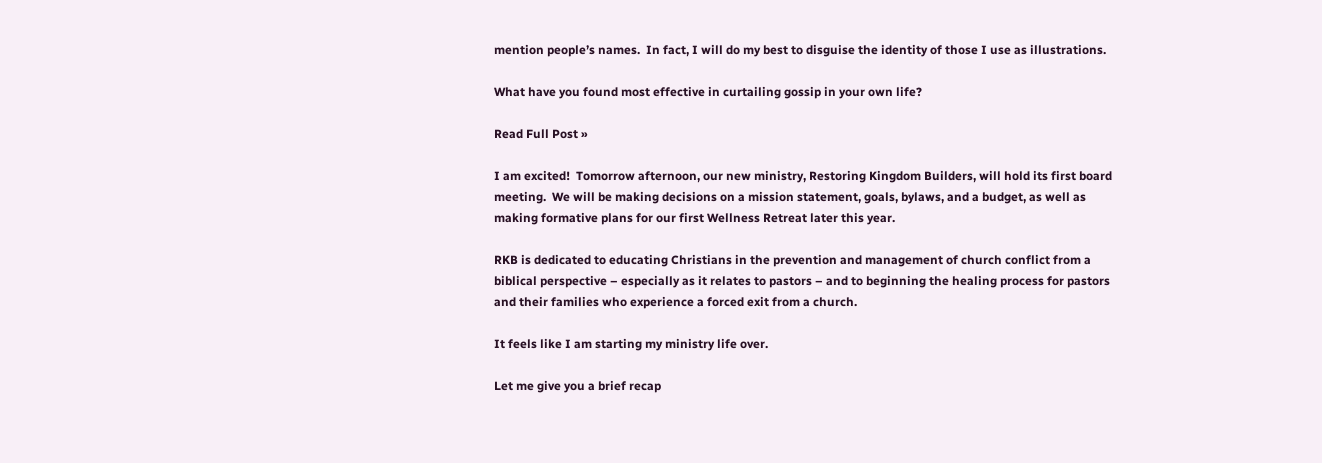mention people’s names.  In fact, I will do my best to disguise the identity of those I use as illustrations.

What have you found most effective in curtailing gossip in your own life?

Read Full Post »

I am excited!  Tomorrow afternoon, our new ministry, Restoring Kingdom Builders, will hold its first board meeting.  We will be making decisions on a mission statement, goals, bylaws, and a budget, as well as making formative plans for our first Wellness Retreat later this year.

RKB is dedicated to educating Christians in the prevention and management of church conflict from a biblical perspective – especially as it relates to pastors – and to beginning the healing process for pastors and their families who experience a forced exit from a church.

It feels like I am starting my ministry life over.

Let me give you a brief recap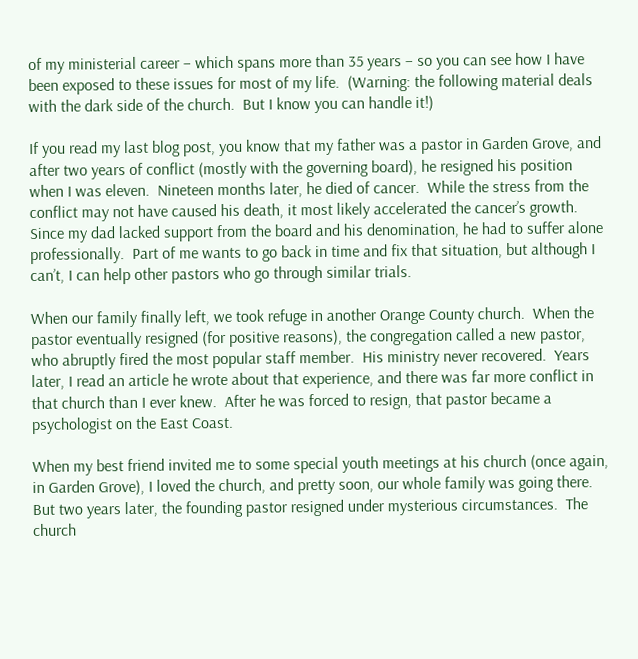of my ministerial career – which spans more than 35 years – so you can see how I have been exposed to these issues for most of my life.  (Warning: the following material deals with the dark side of the church.  But I know you can handle it!)

If you read my last blog post, you know that my father was a pastor in Garden Grove, and after two years of conflict (mostly with the governing board), he resigned his position when I was eleven.  Nineteen months later, he died of cancer.  While the stress from the conflict may not have caused his death, it most likely accelerated the cancer’s growth.  Since my dad lacked support from the board and his denomination, he had to suffer alone professionally.  Part of me wants to go back in time and fix that situation, but although I can’t, I can help other pastors who go through similar trials.

When our family finally left, we took refuge in another Orange County church.  When the pastor eventually resigned (for positive reasons), the congregation called a new pastor, who abruptly fired the most popular staff member.  His ministry never recovered.  Years later, I read an article he wrote about that experience, and there was far more conflict in that church than I ever knew.  After he was forced to resign, that pastor became a psychologist on the East Coast.

When my best friend invited me to some special youth meetings at his church (once again, in Garden Grove), I loved the church, and pretty soon, our whole family was going there.  But two years later, the founding pastor resigned under mysterious circumstances.  The church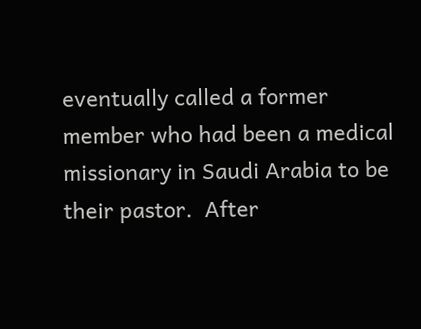eventually called a former member who had been a medical missionary in Saudi Arabia to be their pastor.  After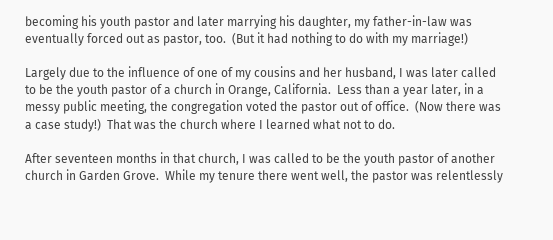becoming his youth pastor and later marrying his daughter, my father-in-law was eventually forced out as pastor, too.  (But it had nothing to do with my marriage!)

Largely due to the influence of one of my cousins and her husband, I was later called to be the youth pastor of a church in Orange, California.  Less than a year later, in a messy public meeting, the congregation voted the pastor out of office.  (Now there was a case study!)  That was the church where I learned what not to do.

After seventeen months in that church, I was called to be the youth pastor of another church in Garden Grove.  While my tenure there went well, the pastor was relentlessly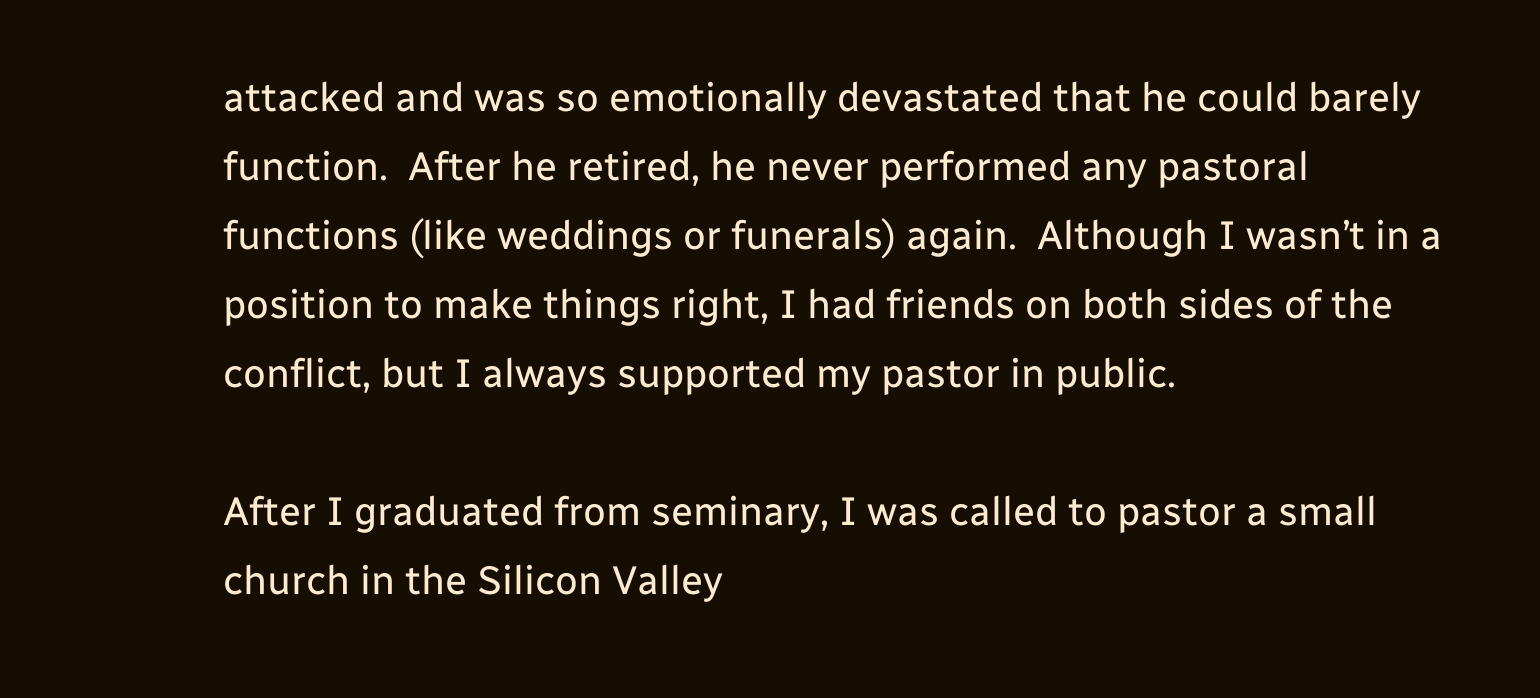attacked and was so emotionally devastated that he could barely function.  After he retired, he never performed any pastoral functions (like weddings or funerals) again.  Although I wasn’t in a position to make things right, I had friends on both sides of the conflict, but I always supported my pastor in public.

After I graduated from seminary, I was called to pastor a small church in the Silicon Valley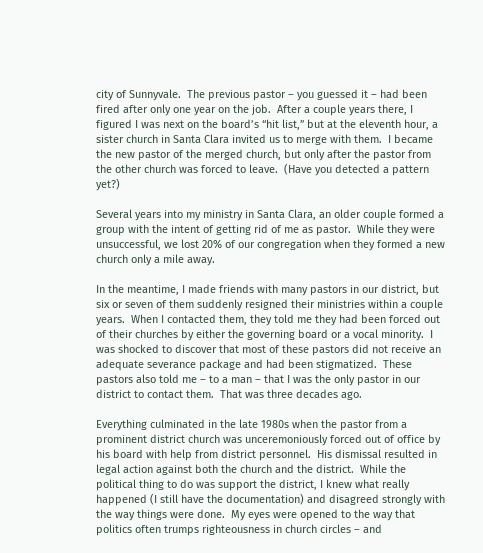city of Sunnyvale.  The previous pastor – you guessed it – had been fired after only one year on the job.  After a couple years there, I figured I was next on the board’s “hit list,” but at the eleventh hour, a sister church in Santa Clara invited us to merge with them.  I became the new pastor of the merged church, but only after the pastor from the other church was forced to leave.  (Have you detected a pattern yet?)

Several years into my ministry in Santa Clara, an older couple formed a group with the intent of getting rid of me as pastor.  While they were unsuccessful, we lost 20% of our congregation when they formed a new church only a mile away.

In the meantime, I made friends with many pastors in our district, but six or seven of them suddenly resigned their ministries within a couple years.  When I contacted them, they told me they had been forced out of their churches by either the governing board or a vocal minority.  I was shocked to discover that most of these pastors did not receive an adequate severance package and had been stigmatized.  These pastors also told me – to a man – that I was the only pastor in our district to contact them.  That was three decades ago.

Everything culminated in the late 1980s when the pastor from a prominent district church was unceremoniously forced out of office by his board with help from district personnel.  His dismissal resulted in legal action against both the church and the district.  While the political thing to do was support the district, I knew what really happened (I still have the documentation) and disagreed strongly with the way things were done.  My eyes were opened to the way that politics often trumps righteousness in church circles – and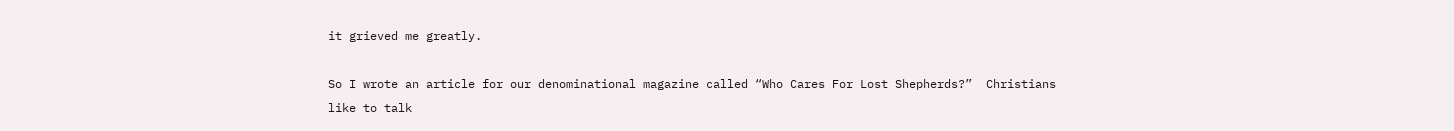it grieved me greatly.

So I wrote an article for our denominational magazine called “Who Cares For Lost Shepherds?”  Christians like to talk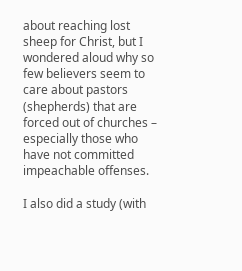about reaching lost sheep for Christ, but I wondered aloud why so few believers seem to care about pastors (shepherds) that are forced out of churches – especially those who have not committed impeachable offenses.

I also did a study (with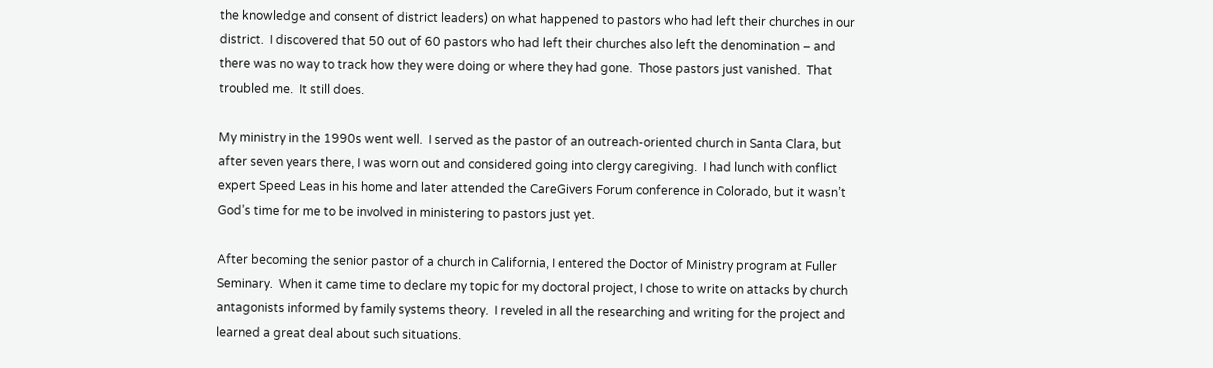the knowledge and consent of district leaders) on what happened to pastors who had left their churches in our district.  I discovered that 50 out of 60 pastors who had left their churches also left the denomination – and there was no way to track how they were doing or where they had gone.  Those pastors just vanished.  That troubled me.  It still does.

My ministry in the 1990s went well.  I served as the pastor of an outreach-oriented church in Santa Clara, but after seven years there, I was worn out and considered going into clergy caregiving.  I had lunch with conflict expert Speed Leas in his home and later attended the CareGivers Forum conference in Colorado, but it wasn’t God’s time for me to be involved in ministering to pastors just yet.

After becoming the senior pastor of a church in California, I entered the Doctor of Ministry program at Fuller Seminary.  When it came time to declare my topic for my doctoral project, I chose to write on attacks by church antagonists informed by family systems theory.  I reveled in all the researching and writing for the project and learned a great deal about such situations.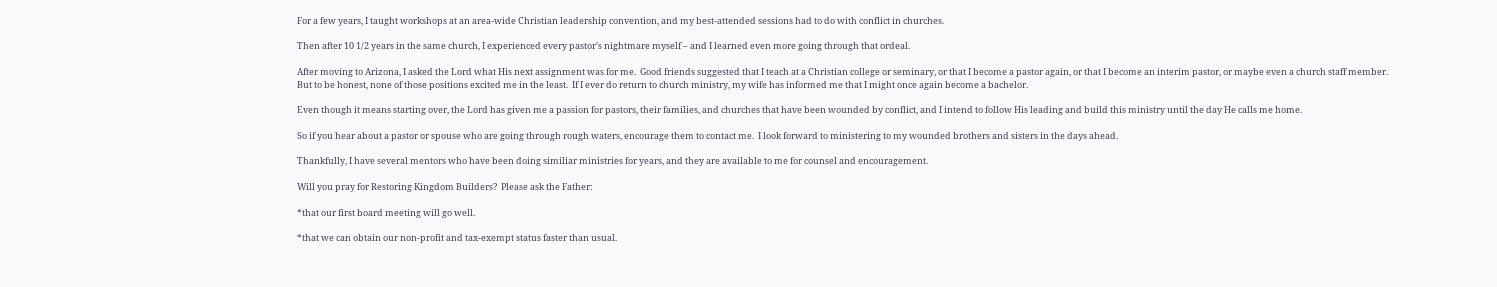For a few years, I taught workshops at an area-wide Christian leadership convention, and my best-attended sessions had to do with conflict in churches.

Then after 10 1/2 years in the same church, I experienced every pastor’s nightmare myself – and I learned even more going through that ordeal.

After moving to Arizona, I asked the Lord what His next assignment was for me.  Good friends suggested that I teach at a Christian college or seminary, or that I become a pastor again, or that I become an interim pastor, or maybe even a church staff member.  But to be honest, none of those positions excited me in the least.  If I ever do return to church ministry, my wife has informed me that I might once again become a bachelor.

Even though it means starting over, the Lord has given me a passion for pastors, their families, and churches that have been wounded by conflict, and I intend to follow His leading and build this ministry until the day He calls me home.

So if you hear about a pastor or spouse who are going through rough waters, encourage them to contact me.  I look forward to ministering to my wounded brothers and sisters in the days ahead.

Thankfully, I have several mentors who have been doing similiar ministries for years, and they are available to me for counsel and encouragement.

Will you pray for Restoring Kingdom Builders?  Please ask the Father:

*that our first board meeting will go well.

*that we can obtain our non-profit and tax-exempt status faster than usual.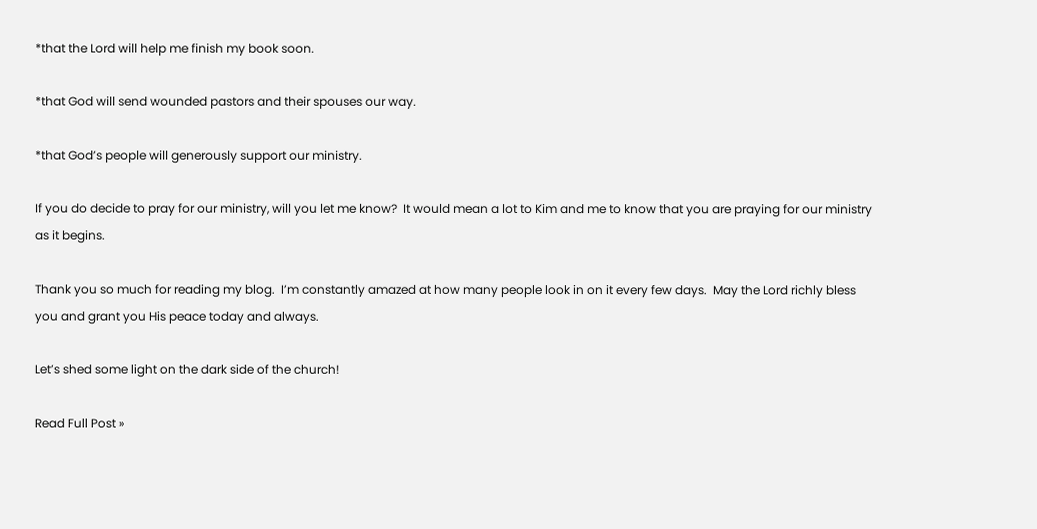*that the Lord will help me finish my book soon.

*that God will send wounded pastors and their spouses our way.

*that God’s people will generously support our ministry.

If you do decide to pray for our ministry, will you let me know?  It would mean a lot to Kim and me to know that you are praying for our ministry as it begins.

Thank you so much for reading my blog.  I’m constantly amazed at how many people look in on it every few days.  May the Lord richly bless you and grant you His peace today and always.

Let’s shed some light on the dark side of the church!

Read Full Post »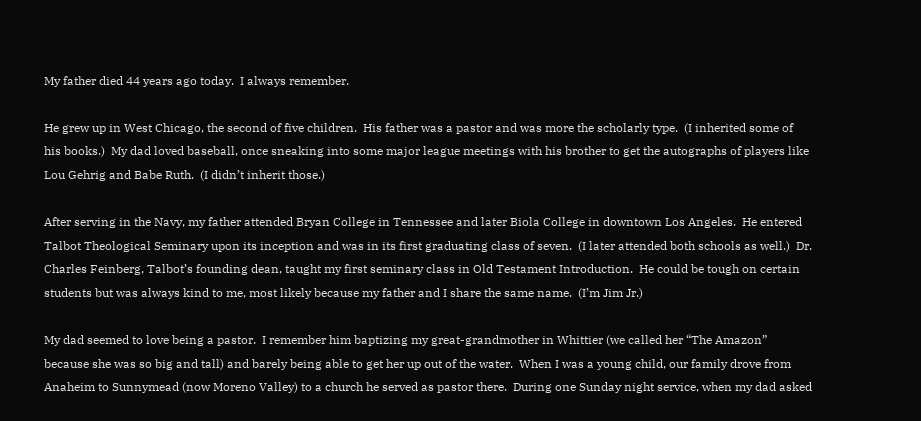My father died 44 years ago today.  I always remember.

He grew up in West Chicago, the second of five children.  His father was a pastor and was more the scholarly type.  (I inherited some of his books.)  My dad loved baseball, once sneaking into some major league meetings with his brother to get the autographs of players like Lou Gehrig and Babe Ruth.  (I didn’t inherit those.)

After serving in the Navy, my father attended Bryan College in Tennessee and later Biola College in downtown Los Angeles.  He entered Talbot Theological Seminary upon its inception and was in its first graduating class of seven.  (I later attended both schools as well.)  Dr. Charles Feinberg, Talbot’s founding dean, taught my first seminary class in Old Testament Introduction.  He could be tough on certain students but was always kind to me, most likely because my father and I share the same name.  (I’m Jim Jr.)

My dad seemed to love being a pastor.  I remember him baptizing my great-grandmother in Whittier (we called her “The Amazon” because she was so big and tall) and barely being able to get her up out of the water.  When I was a young child, our family drove from Anaheim to Sunnymead (now Moreno Valley) to a church he served as pastor there.  During one Sunday night service, when my dad asked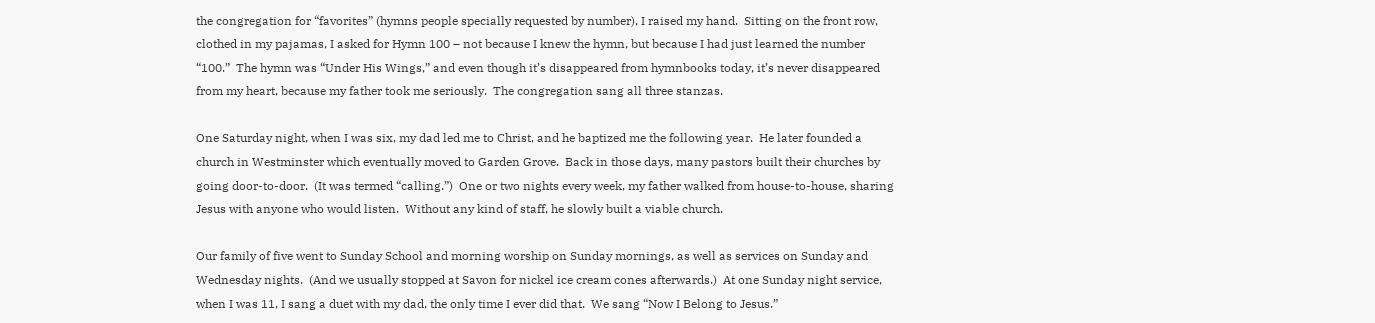the congregation for “favorites” (hymns people specially requested by number), I raised my hand.  Sitting on the front row, clothed in my pajamas, I asked for Hymn 100 – not because I knew the hymn, but because I had just learned the number “100.”  The hymn was “Under His Wings,” and even though it’s disappeared from hymnbooks today, it’s never disappeared from my heart, because my father took me seriously.  The congregation sang all three stanzas.

One Saturday night, when I was six, my dad led me to Christ, and he baptized me the following year.  He later founded a church in Westminster which eventually moved to Garden Grove.  Back in those days, many pastors built their churches by going door-to-door.  (It was termed “calling.”)  One or two nights every week, my father walked from house-to-house, sharing Jesus with anyone who would listen.  Without any kind of staff, he slowly built a viable church.

Our family of five went to Sunday School and morning worship on Sunday mornings, as well as services on Sunday and Wednesday nights.  (And we usually stopped at Savon for nickel ice cream cones afterwards.)  At one Sunday night service, when I was 11, I sang a duet with my dad, the only time I ever did that.  We sang “Now I Belong to Jesus.”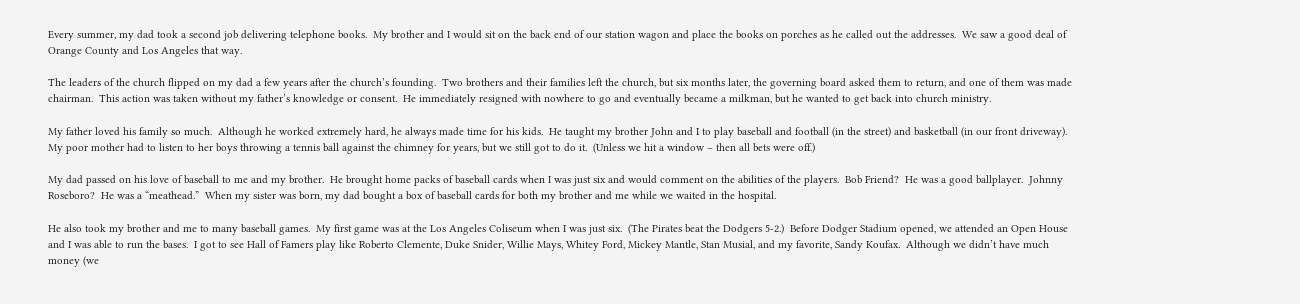Every summer, my dad took a second job delivering telephone books.  My brother and I would sit on the back end of our station wagon and place the books on porches as he called out the addresses.  We saw a good deal of Orange County and Los Angeles that way.

The leaders of the church flipped on my dad a few years after the church’s founding.  Two brothers and their families left the church, but six months later, the governing board asked them to return, and one of them was made chairman.  This action was taken without my father’s knowledge or consent.  He immediately resigned with nowhere to go and eventually became a milkman, but he wanted to get back into church ministry.

My father loved his family so much.  Although he worked extremely hard, he always made time for his kids.  He taught my brother John and I to play baseball and football (in the street) and basketball (in our front driveway).  My poor mother had to listen to her boys throwing a tennis ball against the chimney for years, but we still got to do it.  (Unless we hit a window – then all bets were off.)

My dad passed on his love of baseball to me and my brother.  He brought home packs of baseball cards when I was just six and would comment on the abilities of the players.  Bob Friend?  He was a good ballplayer.  Johnny Roseboro?  He was a “meathead.”  When my sister was born, my dad bought a box of baseball cards for both my brother and me while we waited in the hospital.

He also took my brother and me to many baseball games.  My first game was at the Los Angeles Coliseum when I was just six.  (The Pirates beat the Dodgers 5-2.)  Before Dodger Stadium opened, we attended an Open House and I was able to run the bases.  I got to see Hall of Famers play like Roberto Clemente, Duke Snider, Willie Mays, Whitey Ford, Mickey Mantle, Stan Musial, and my favorite, Sandy Koufax.  Although we didn’t have much money (we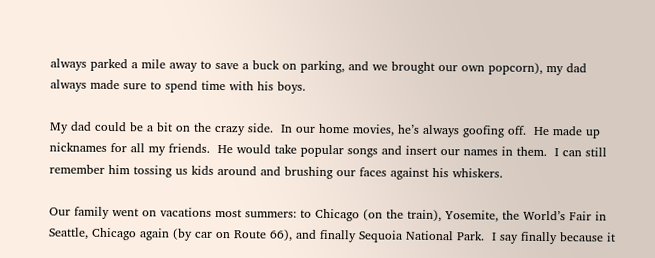always parked a mile away to save a buck on parking, and we brought our own popcorn), my dad always made sure to spend time with his boys.

My dad could be a bit on the crazy side.  In our home movies, he’s always goofing off.  He made up nicknames for all my friends.  He would take popular songs and insert our names in them.  I can still remember him tossing us kids around and brushing our faces against his whiskers.

Our family went on vacations most summers: to Chicago (on the train), Yosemite, the World’s Fair in Seattle, Chicago again (by car on Route 66), and finally Sequoia National Park.  I say finally because it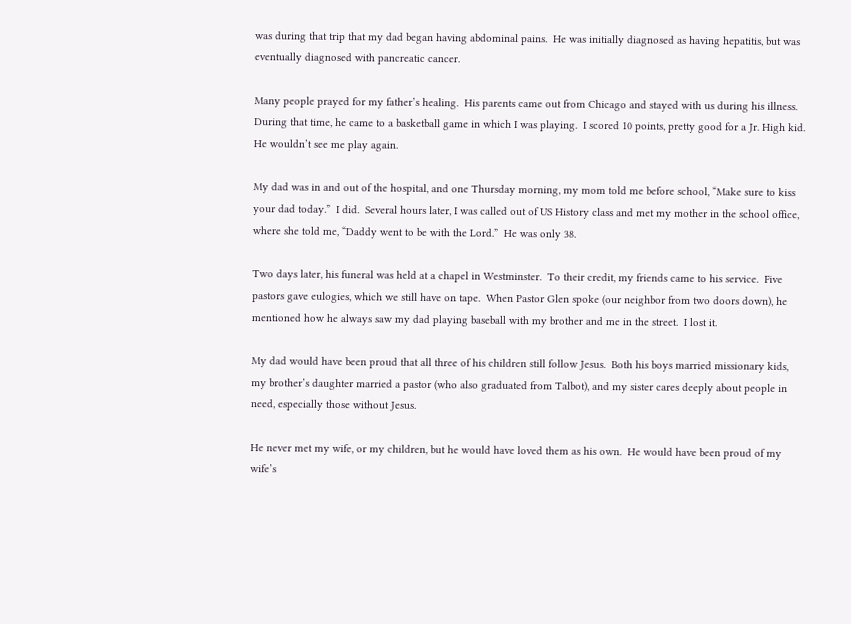was during that trip that my dad began having abdominal pains.  He was initially diagnosed as having hepatitis, but was eventually diagnosed with pancreatic cancer.

Many people prayed for my father’s healing.  His parents came out from Chicago and stayed with us during his illness.  During that time, he came to a basketball game in which I was playing.  I scored 10 points, pretty good for a Jr. High kid.  He wouldn’t see me play again.

My dad was in and out of the hospital, and one Thursday morning, my mom told me before school, “Make sure to kiss your dad today.”  I did.  Several hours later, I was called out of US History class and met my mother in the school office, where she told me, “Daddy went to be with the Lord.”  He was only 38.

Two days later, his funeral was held at a chapel in Westminster.  To their credit, my friends came to his service.  Five pastors gave eulogies, which we still have on tape.  When Pastor Glen spoke (our neighbor from two doors down), he mentioned how he always saw my dad playing baseball with my brother and me in the street.  I lost it.

My dad would have been proud that all three of his children still follow Jesus.  Both his boys married missionary kids, my brother’s daughter married a pastor (who also graduated from Talbot), and my sister cares deeply about people in need, especially those without Jesus.

He never met my wife, or my children, but he would have loved them as his own.  He would have been proud of my wife’s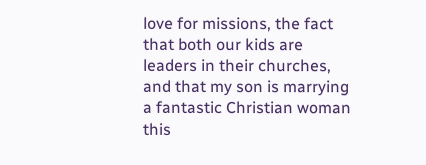love for missions, the fact that both our kids are leaders in their churches, and that my son is marrying a fantastic Christian woman this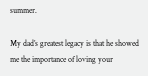summer.

My dad’s greatest legacy is that he showed me the importance of loving your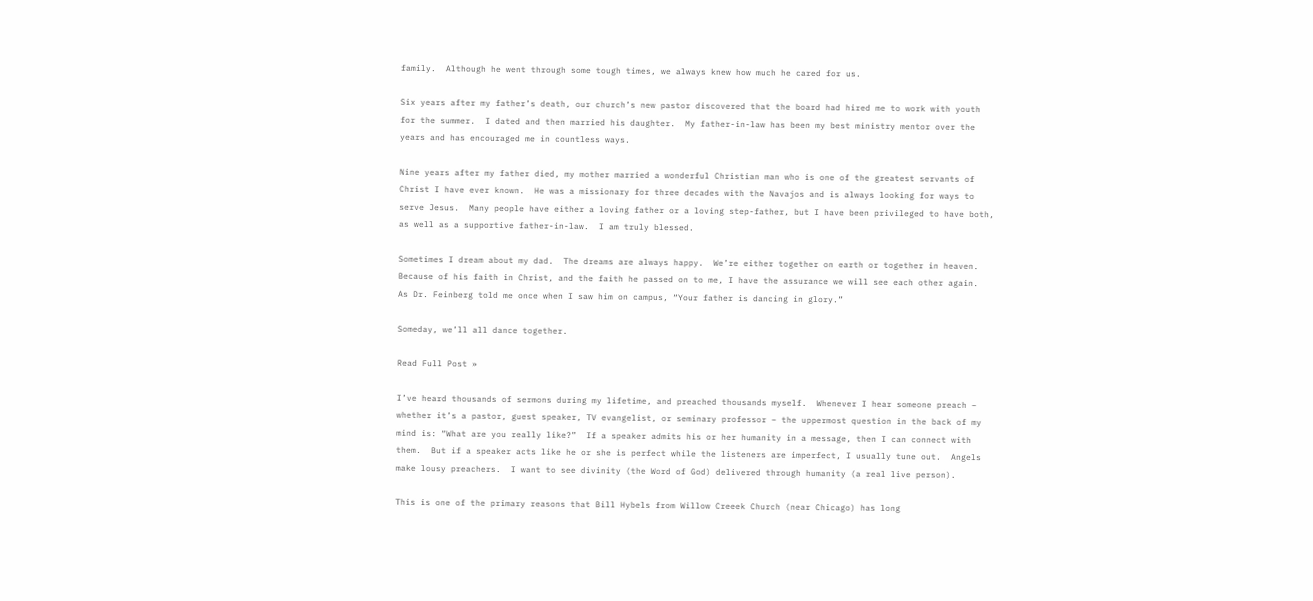family.  Although he went through some tough times, we always knew how much he cared for us.

Six years after my father’s death, our church’s new pastor discovered that the board had hired me to work with youth for the summer.  I dated and then married his daughter.  My father-in-law has been my best ministry mentor over the years and has encouraged me in countless ways.

Nine years after my father died, my mother married a wonderful Christian man who is one of the greatest servants of Christ I have ever known.  He was a missionary for three decades with the Navajos and is always looking for ways to serve Jesus.  Many people have either a loving father or a loving step-father, but I have been privileged to have both, as well as a supportive father-in-law.  I am truly blessed.

Sometimes I dream about my dad.  The dreams are always happy.  We’re either together on earth or together in heaven.  Because of his faith in Christ, and the faith he passed on to me, I have the assurance we will see each other again.  As Dr. Feinberg told me once when I saw him on campus, “Your father is dancing in glory.”

Someday, we’ll all dance together.

Read Full Post »

I’ve heard thousands of sermons during my lifetime, and preached thousands myself.  Whenever I hear someone preach – whether it’s a pastor, guest speaker, TV evangelist, or seminary professor – the uppermost question in the back of my mind is: “What are you really like?”  If a speaker admits his or her humanity in a message, then I can connect with them.  But if a speaker acts like he or she is perfect while the listeners are imperfect, I usually tune out.  Angels make lousy preachers.  I want to see divinity (the Word of God) delivered through humanity (a real live person).

This is one of the primary reasons that Bill Hybels from Willow Creeek Church (near Chicago) has long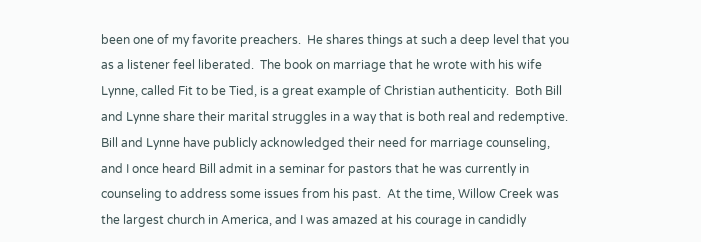been one of my favorite preachers.  He shares things at such a deep level that you as a listener feel liberated.  The book on marriage that he wrote with his wife Lynne, called Fit to be Tied, is a great example of Christian authenticity.  Both Bill and Lynne share their marital struggles in a way that is both real and redemptive.  Bill and Lynne have publicly acknowledged their need for marriage counseling, and I once heard Bill admit in a seminar for pastors that he was currently in counseling to address some issues from his past.  At the time, Willow Creek was the largest church in America, and I was amazed at his courage in candidly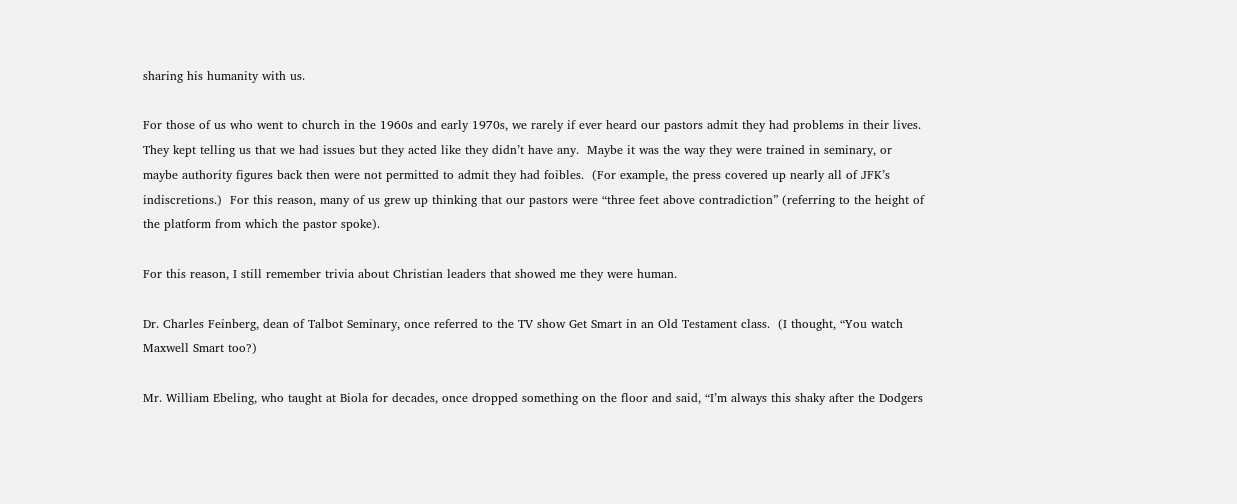sharing his humanity with us.

For those of us who went to church in the 1960s and early 1970s, we rarely if ever heard our pastors admit they had problems in their lives.  They kept telling us that we had issues but they acted like they didn’t have any.  Maybe it was the way they were trained in seminary, or maybe authority figures back then were not permitted to admit they had foibles.  (For example, the press covered up nearly all of JFK’s indiscretions.)  For this reason, many of us grew up thinking that our pastors were “three feet above contradiction” (referring to the height of the platform from which the pastor spoke).

For this reason, I still remember trivia about Christian leaders that showed me they were human.

Dr. Charles Feinberg, dean of Talbot Seminary, once referred to the TV show Get Smart in an Old Testament class.  (I thought, “You watch Maxwell Smart too?)

Mr. William Ebeling, who taught at Biola for decades, once dropped something on the floor and said, “I’m always this shaky after the Dodgers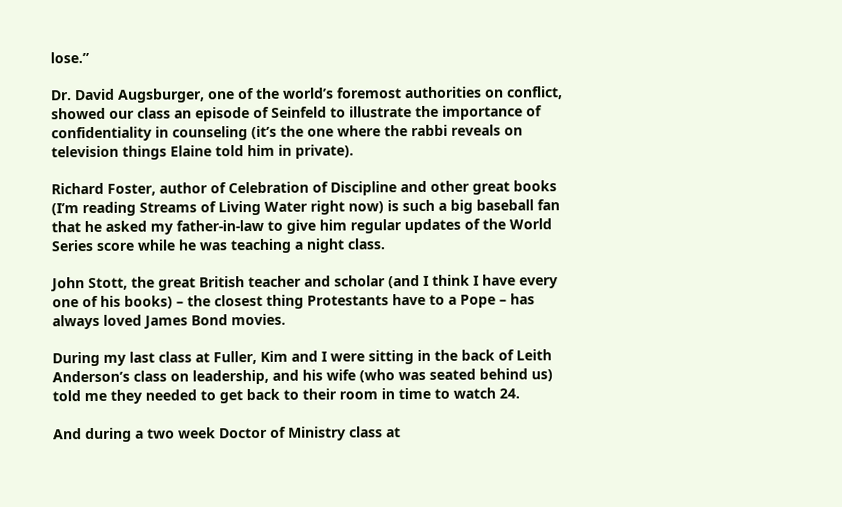lose.”

Dr. David Augsburger, one of the world’s foremost authorities on conflict, showed our class an episode of Seinfeld to illustrate the importance of confidentiality in counseling (it’s the one where the rabbi reveals on television things Elaine told him in private).

Richard Foster, author of Celebration of Discipline and other great books (I’m reading Streams of Living Water right now) is such a big baseball fan that he asked my father-in-law to give him regular updates of the World Series score while he was teaching a night class.

John Stott, the great British teacher and scholar (and I think I have every one of his books) – the closest thing Protestants have to a Pope – has always loved James Bond movies.

During my last class at Fuller, Kim and I were sitting in the back of Leith Anderson’s class on leadership, and his wife (who was seated behind us) told me they needed to get back to their room in time to watch 24.

And during a two week Doctor of Ministry class at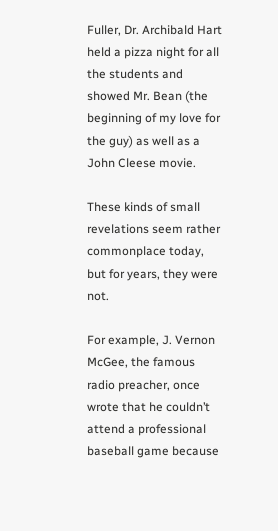Fuller, Dr. Archibald Hart held a pizza night for all the students and showed Mr. Bean (the beginning of my love for the guy) as well as a John Cleese movie.

These kinds of small revelations seem rather commonplace today, but for years, they were not.

For example, J. Vernon McGee, the famous radio preacher, once wrote that he couldn’t attend a professional baseball game because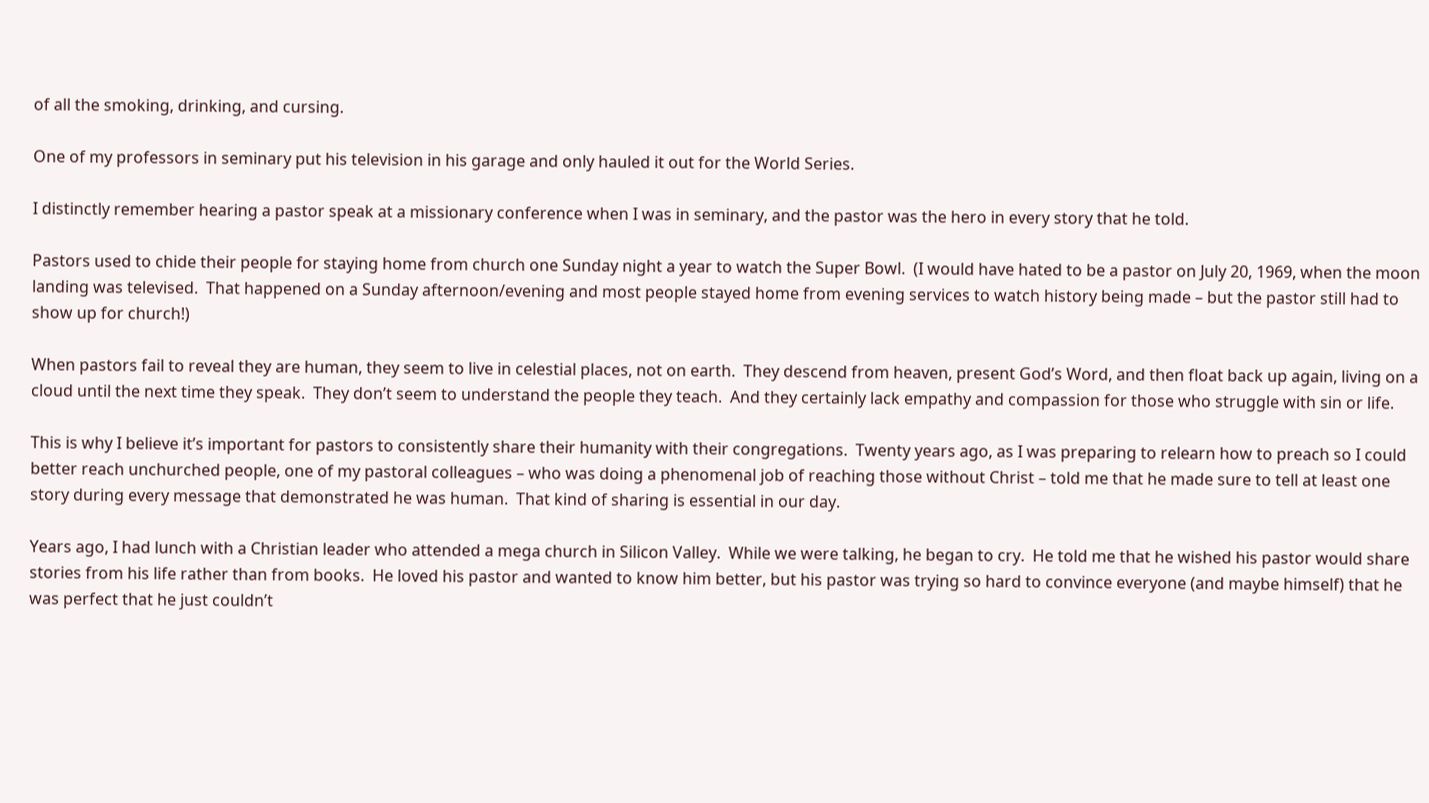of all the smoking, drinking, and cursing.

One of my professors in seminary put his television in his garage and only hauled it out for the World Series.

I distinctly remember hearing a pastor speak at a missionary conference when I was in seminary, and the pastor was the hero in every story that he told.

Pastors used to chide their people for staying home from church one Sunday night a year to watch the Super Bowl.  (I would have hated to be a pastor on July 20, 1969, when the moon landing was televised.  That happened on a Sunday afternoon/evening and most people stayed home from evening services to watch history being made – but the pastor still had to show up for church!)

When pastors fail to reveal they are human, they seem to live in celestial places, not on earth.  They descend from heaven, present God’s Word, and then float back up again, living on a cloud until the next time they speak.  They don’t seem to understand the people they teach.  And they certainly lack empathy and compassion for those who struggle with sin or life.

This is why I believe it’s important for pastors to consistently share their humanity with their congregations.  Twenty years ago, as I was preparing to relearn how to preach so I could better reach unchurched people, one of my pastoral colleagues – who was doing a phenomenal job of reaching those without Christ – told me that he made sure to tell at least one story during every message that demonstrated he was human.  That kind of sharing is essential in our day.

Years ago, I had lunch with a Christian leader who attended a mega church in Silicon Valley.  While we were talking, he began to cry.  He told me that he wished his pastor would share stories from his life rather than from books.  He loved his pastor and wanted to know him better, but his pastor was trying so hard to convince everyone (and maybe himself) that he was perfect that he just couldn’t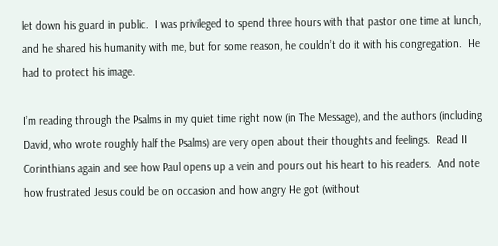let down his guard in public.  I was privileged to spend three hours with that pastor one time at lunch, and he shared his humanity with me, but for some reason, he couldn’t do it with his congregation.  He had to protect his image.

I’m reading through the Psalms in my quiet time right now (in The Message), and the authors (including David, who wrote roughly half the Psalms) are very open about their thoughts and feelings.  Read II Corinthians again and see how Paul opens up a vein and pours out his heart to his readers.  And note how frustrated Jesus could be on occasion and how angry He got (without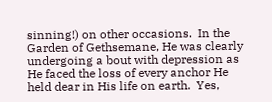sinning!) on other occasions.  In the Garden of Gethsemane, He was clearly undergoing a bout with depression as He faced the loss of every anchor He held dear in His life on earth.  Yes,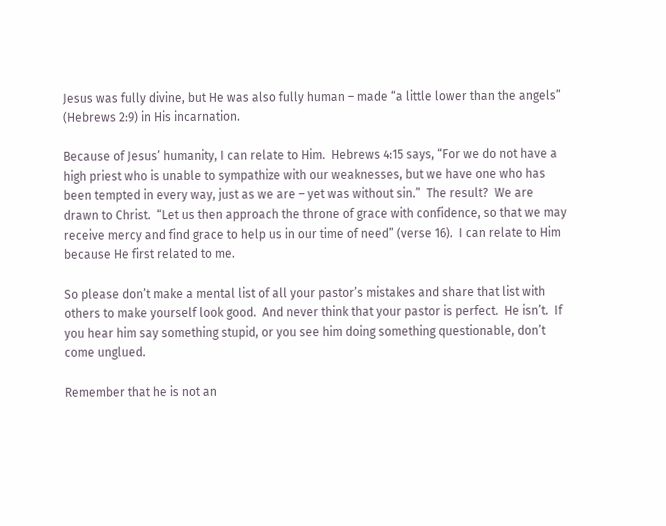Jesus was fully divine, but He was also fully human – made “a little lower than the angels” (Hebrews 2:9) in His incarnation.

Because of Jesus’ humanity, I can relate to Him.  Hebrews 4:15 says, “For we do not have a high priest who is unable to sympathize with our weaknesses, but we have one who has been tempted in every way, just as we are – yet was without sin.”  The result?  We are drawn to Christ.  “Let us then approach the throne of grace with confidence, so that we may receive mercy and find grace to help us in our time of need” (verse 16).  I can relate to Him because He first related to me.

So please don’t make a mental list of all your pastor’s mistakes and share that list with others to make yourself look good.  And never think that your pastor is perfect.  He isn’t.  If you hear him say something stupid, or you see him doing something questionable, don’t come unglued.

Remember that he is not an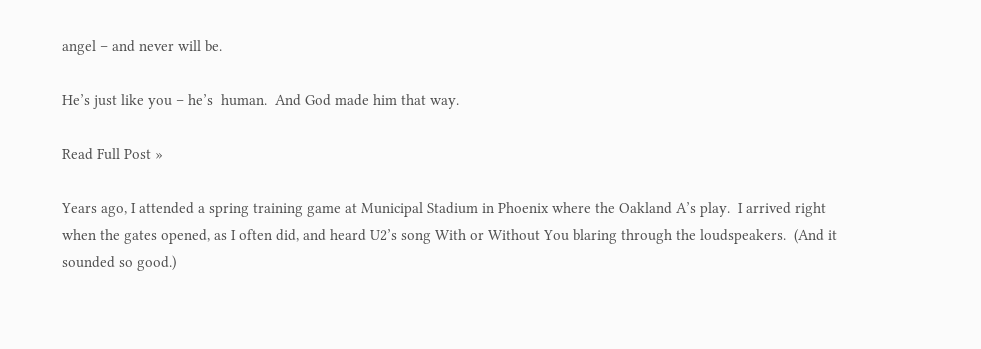angel – and never will be.

He’s just like you – he’s  human.  And God made him that way.

Read Full Post »

Years ago, I attended a spring training game at Municipal Stadium in Phoenix where the Oakland A’s play.  I arrived right when the gates opened, as I often did, and heard U2’s song With or Without You blaring through the loudspeakers.  (And it sounded so good.)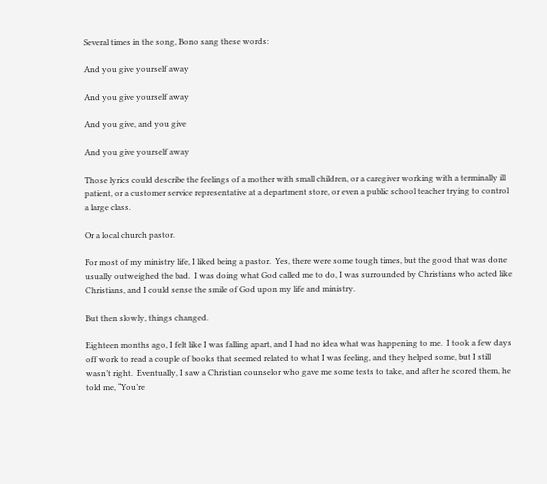Several times in the song, Bono sang these words:

And you give yourself away

And you give yourself away

And you give, and you give

And you give yourself away

Those lyrics could describe the feelings of a mother with small children, or a caregiver working with a terminally ill patient, or a customer service representative at a department store, or even a public school teacher trying to control a large class.

Or a local church pastor.

For most of my ministry life, I liked being a pastor.  Yes, there were some tough times, but the good that was done usually outweighed the bad.  I was doing what God called me to do, I was surrounded by Christians who acted like Christians, and I could sense the smile of God upon my life and ministry.

But then slowly, things changed.

Eighteen months ago, I felt like I was falling apart, and I had no idea what was happening to me.  I took a few days off work to read a couple of books that seemed related to what I was feeling, and they helped some, but I still wasn’t right.  Eventually, I saw a Christian counselor who gave me some tests to take, and after he scored them, he told me, “You’re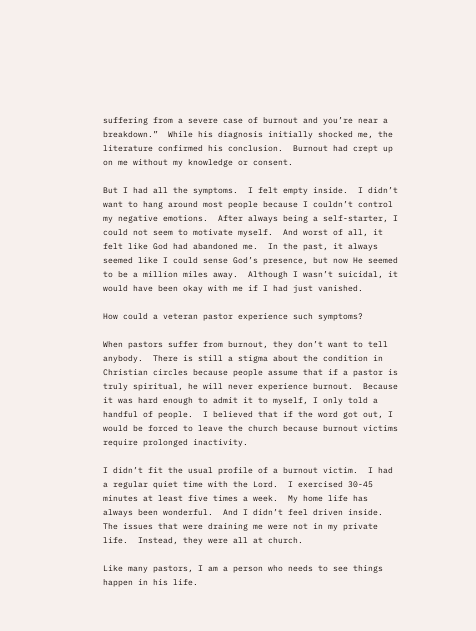suffering from a severe case of burnout and you’re near a breakdown.”  While his diagnosis initially shocked me, the literature confirmed his conclusion.  Burnout had crept up on me without my knowledge or consent.

But I had all the symptoms.  I felt empty inside.  I didn’t want to hang around most people because I couldn’t control my negative emotions.  After always being a self-starter, I could not seem to motivate myself.  And worst of all, it felt like God had abandoned me.  In the past, it always seemed like I could sense God’s presence, but now He seemed to be a million miles away.  Although I wasn’t suicidal, it would have been okay with me if I had just vanished.

How could a veteran pastor experience such symptoms?

When pastors suffer from burnout, they don’t want to tell anybody.  There is still a stigma about the condition in Christian circles because people assume that if a pastor is truly spiritual, he will never experience burnout.  Because it was hard enough to admit it to myself, I only told a handful of people.  I believed that if the word got out, I would be forced to leave the church because burnout victims require prolonged inactivity.

I didn’t fit the usual profile of a burnout victim.  I had a regular quiet time with the Lord.  I exercised 30-45 minutes at least five times a week.  My home life has always been wonderful.  And I didn’t feel driven inside.  The issues that were draining me were not in my private life.  Instead, they were all at church.

Like many pastors, I am a person who needs to see things happen in his life.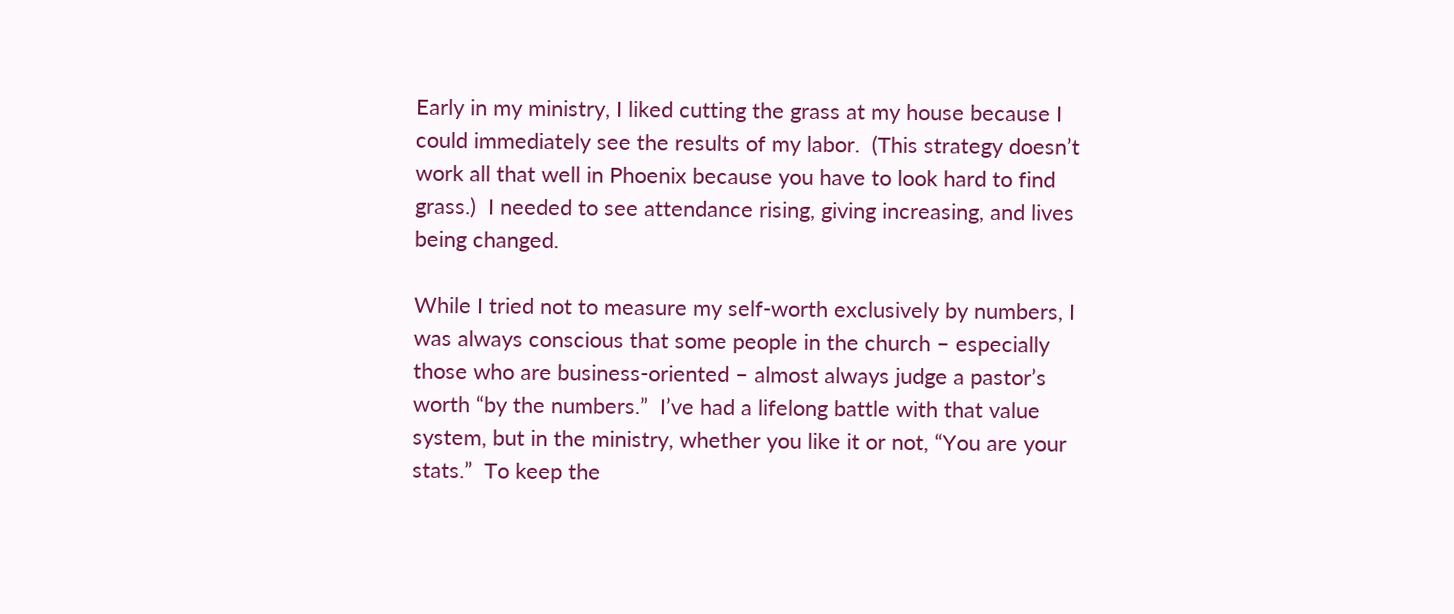Early in my ministry, I liked cutting the grass at my house because I could immediately see the results of my labor.  (This strategy doesn’t work all that well in Phoenix because you have to look hard to find grass.)  I needed to see attendance rising, giving increasing, and lives being changed.

While I tried not to measure my self-worth exclusively by numbers, I was always conscious that some people in the church – especially those who are business-oriented – almost always judge a pastor’s worth “by the numbers.”  I’ve had a lifelong battle with that value system, but in the ministry, whether you like it or not, “You are your stats.”  To keep the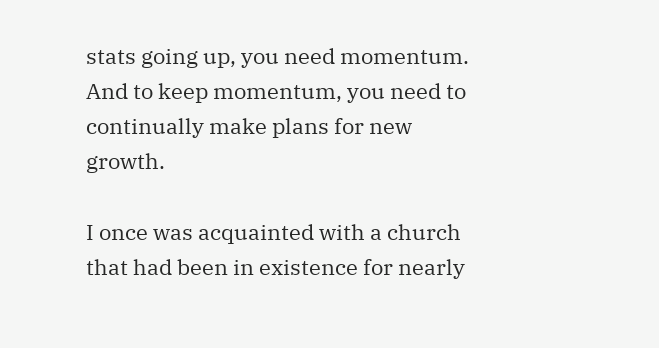stats going up, you need momentum.  And to keep momentum, you need to continually make plans for new growth.

I once was acquainted with a church that had been in existence for nearly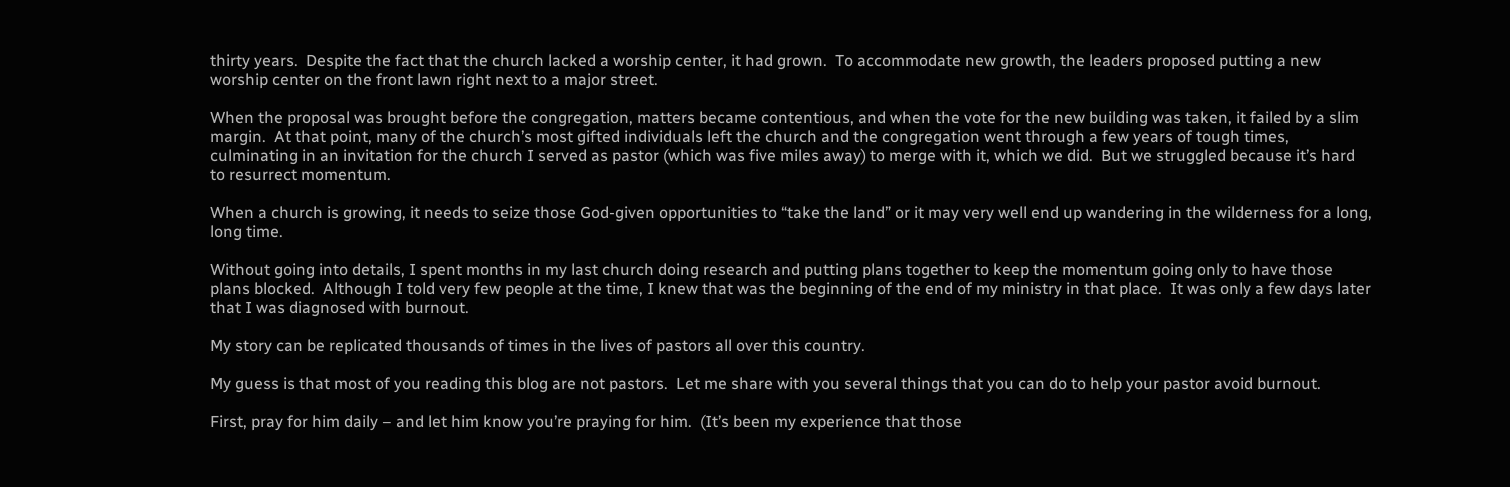thirty years.  Despite the fact that the church lacked a worship center, it had grown.  To accommodate new growth, the leaders proposed putting a new worship center on the front lawn right next to a major street.

When the proposal was brought before the congregation, matters became contentious, and when the vote for the new building was taken, it failed by a slim margin.  At that point, many of the church’s most gifted individuals left the church and the congregation went through a few years of tough times, culminating in an invitation for the church I served as pastor (which was five miles away) to merge with it, which we did.  But we struggled because it’s hard to resurrect momentum.

When a church is growing, it needs to seize those God-given opportunities to “take the land” or it may very well end up wandering in the wilderness for a long, long time.

Without going into details, I spent months in my last church doing research and putting plans together to keep the momentum going only to have those plans blocked.  Although I told very few people at the time, I knew that was the beginning of the end of my ministry in that place.  It was only a few days later that I was diagnosed with burnout.

My story can be replicated thousands of times in the lives of pastors all over this country.

My guess is that most of you reading this blog are not pastors.  Let me share with you several things that you can do to help your pastor avoid burnout.

First, pray for him daily – and let him know you’re praying for him.  (It’s been my experience that those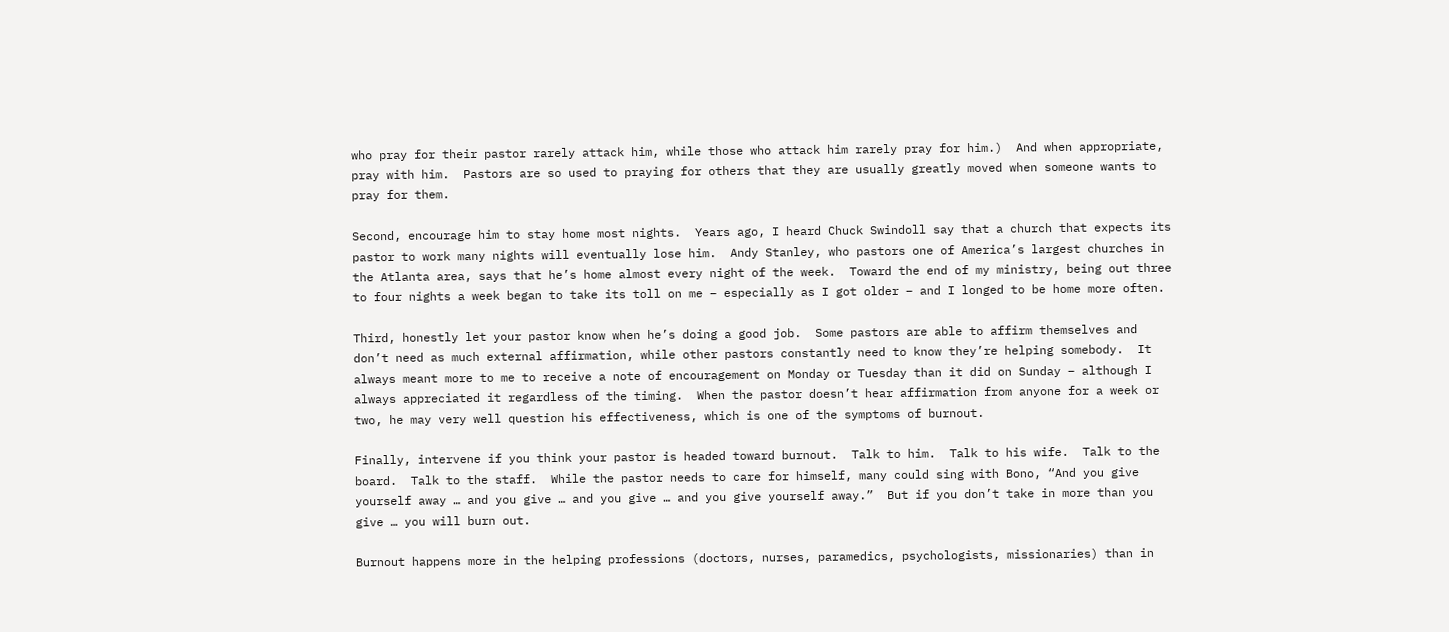who pray for their pastor rarely attack him, while those who attack him rarely pray for him.)  And when appropriate, pray with him.  Pastors are so used to praying for others that they are usually greatly moved when someone wants to pray for them.

Second, encourage him to stay home most nights.  Years ago, I heard Chuck Swindoll say that a church that expects its pastor to work many nights will eventually lose him.  Andy Stanley, who pastors one of America’s largest churches in the Atlanta area, says that he’s home almost every night of the week.  Toward the end of my ministry, being out three to four nights a week began to take its toll on me – especially as I got older – and I longed to be home more often.

Third, honestly let your pastor know when he’s doing a good job.  Some pastors are able to affirm themselves and don’t need as much external affirmation, while other pastors constantly need to know they’re helping somebody.  It always meant more to me to receive a note of encouragement on Monday or Tuesday than it did on Sunday – although I always appreciated it regardless of the timing.  When the pastor doesn’t hear affirmation from anyone for a week or two, he may very well question his effectiveness, which is one of the symptoms of burnout.

Finally, intervene if you think your pastor is headed toward burnout.  Talk to him.  Talk to his wife.  Talk to the board.  Talk to the staff.  While the pastor needs to care for himself, many could sing with Bono, “And you give yourself away … and you give … and you give … and you give yourself away.”  But if you don’t take in more than you give … you will burn out.

Burnout happens more in the helping professions (doctors, nurses, paramedics, psychologists, missionaries) than in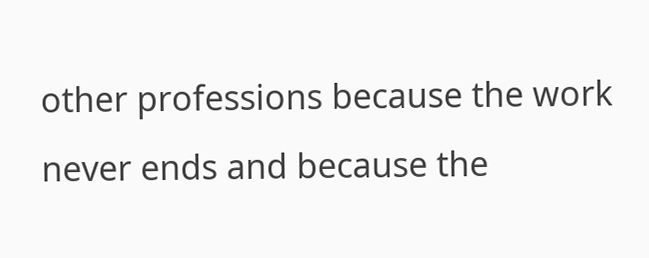other professions because the work never ends and because the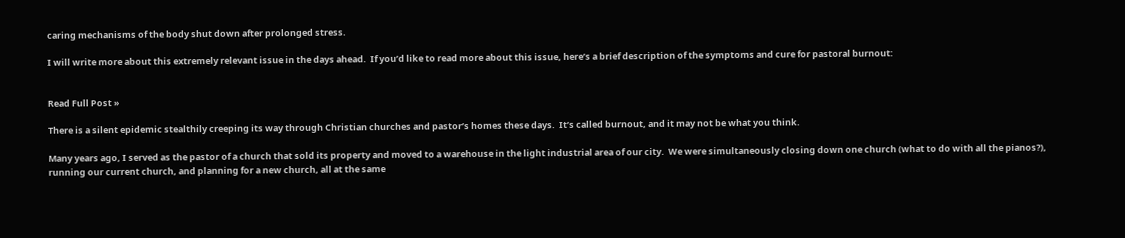caring mechanisms of the body shut down after prolonged stress.

I will write more about this extremely relevant issue in the days ahead.  If you’d like to read more about this issue, here’s a brief description of the symptoms and cure for pastoral burnout:


Read Full Post »

There is a silent epidemic stealthily creeping its way through Christian churches and pastor’s homes these days.  It’s called burnout, and it may not be what you think.

Many years ago, I served as the pastor of a church that sold its property and moved to a warehouse in the light industrial area of our city.  We were simultaneously closing down one church (what to do with all the pianos?), running our current church, and planning for a new church, all at the same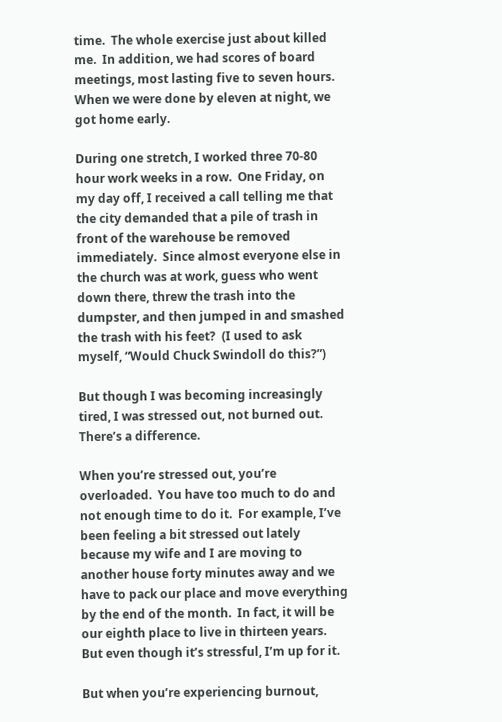time.  The whole exercise just about killed me.  In addition, we had scores of board meetings, most lasting five to seven hours.  When we were done by eleven at night, we got home early.

During one stretch, I worked three 70-80 hour work weeks in a row.  One Friday, on my day off, I received a call telling me that the city demanded that a pile of trash in front of the warehouse be removed immediately.  Since almost everyone else in the church was at work, guess who went down there, threw the trash into the dumpster, and then jumped in and smashed the trash with his feet?  (I used to ask myself, “Would Chuck Swindoll do this?”)

But though I was becoming increasingly tired, I was stressed out, not burned out.  There’s a difference.

When you’re stressed out, you’re overloaded.  You have too much to do and not enough time to do it.  For example, I’ve been feeling a bit stressed out lately because my wife and I are moving to another house forty minutes away and we have to pack our place and move everything by the end of the month.  In fact, it will be our eighth place to live in thirteen years.  But even though it’s stressful, I’m up for it.

But when you’re experiencing burnout,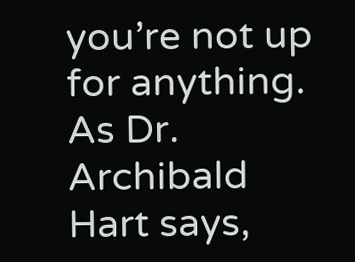you’re not up for anything.  As Dr. Archibald Hart says,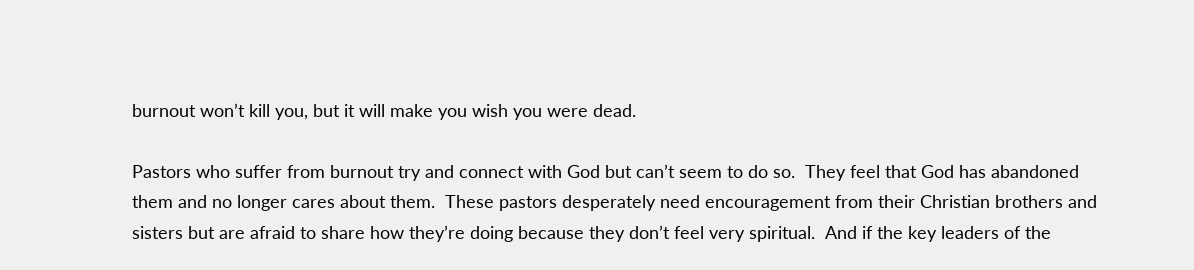burnout won’t kill you, but it will make you wish you were dead.

Pastors who suffer from burnout try and connect with God but can’t seem to do so.  They feel that God has abandoned them and no longer cares about them.  These pastors desperately need encouragement from their Christian brothers and sisters but are afraid to share how they’re doing because they don’t feel very spiritual.  And if the key leaders of the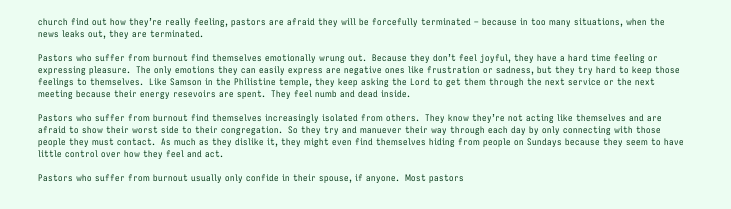church find out how they’re really feeling, pastors are afraid they will be forcefully terminated – because in too many situations, when the news leaks out, they are terminated.

Pastors who suffer from burnout find themselves emotionally wrung out.  Because they don’t feel joyful, they have a hard time feeling or expressing pleasure.  The only emotions they can easily express are negative ones like frustration or sadness, but they try hard to keep those feelings to themselves.  Like Samson in the Philistine temple, they keep asking the Lord to get them through the next service or the next meeting because their energy resevoirs are spent.  They feel numb and dead inside.

Pastors who suffer from burnout find themselves increasingly isolated from others.  They know they’re not acting like themselves and are afraid to show their worst side to their congregation.  So they try and manuever their way through each day by only connecting with those people they must contact.  As much as they dislike it, they might even find themselves hiding from people on Sundays because they seem to have little control over how they feel and act.

Pastors who suffer from burnout usually only confide in their spouse, if anyone.  Most pastors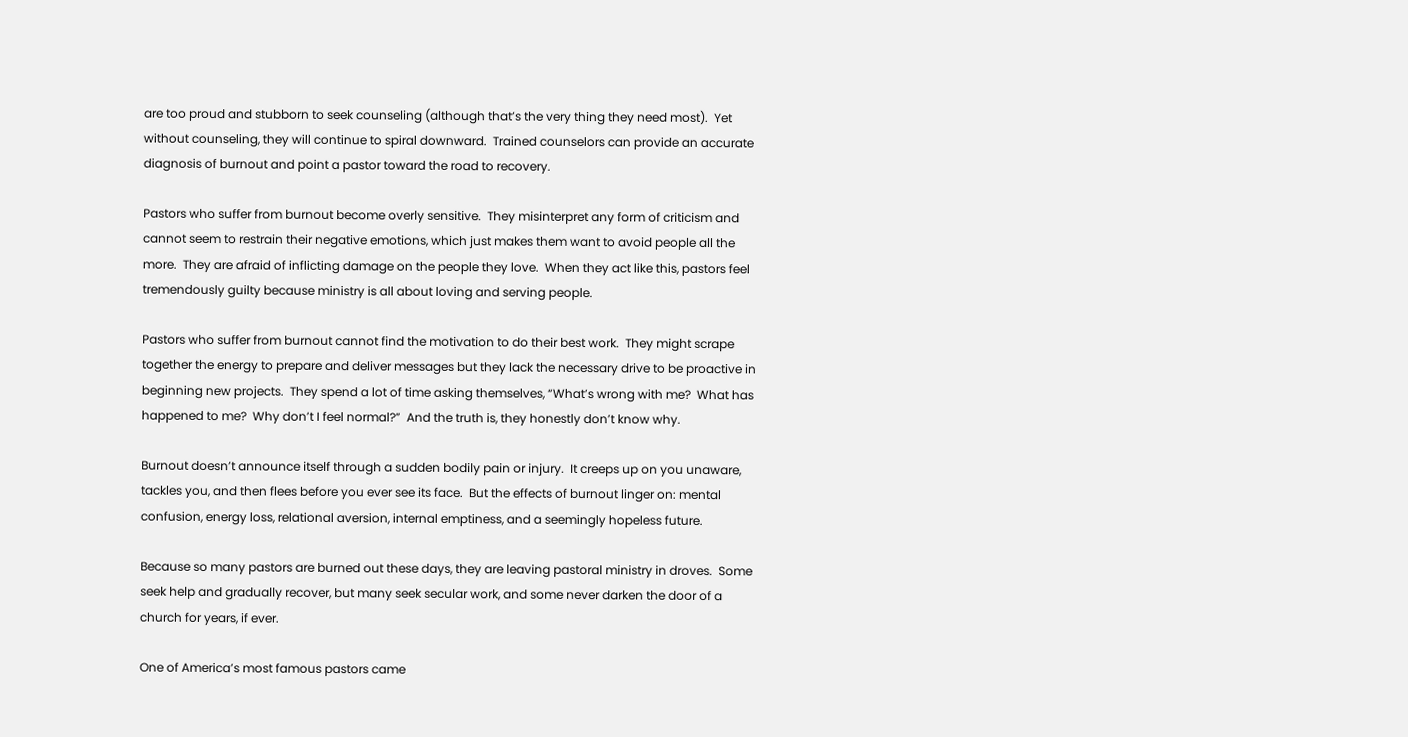are too proud and stubborn to seek counseling (although that’s the very thing they need most).  Yet without counseling, they will continue to spiral downward.  Trained counselors can provide an accurate diagnosis of burnout and point a pastor toward the road to recovery.

Pastors who suffer from burnout become overly sensitive.  They misinterpret any form of criticism and cannot seem to restrain their negative emotions, which just makes them want to avoid people all the more.  They are afraid of inflicting damage on the people they love.  When they act like this, pastors feel tremendously guilty because ministry is all about loving and serving people.

Pastors who suffer from burnout cannot find the motivation to do their best work.  They might scrape together the energy to prepare and deliver messages but they lack the necessary drive to be proactive in beginning new projects.  They spend a lot of time asking themselves, “What’s wrong with me?  What has happened to me?  Why don’t I feel normal?”  And the truth is, they honestly don’t know why.

Burnout doesn’t announce itself through a sudden bodily pain or injury.  It creeps up on you unaware, tackles you, and then flees before you ever see its face.  But the effects of burnout linger on: mental confusion, energy loss, relational aversion, internal emptiness, and a seemingly hopeless future.

Because so many pastors are burned out these days, they are leaving pastoral ministry in droves.  Some seek help and gradually recover, but many seek secular work, and some never darken the door of a church for years, if ever.

One of America’s most famous pastors came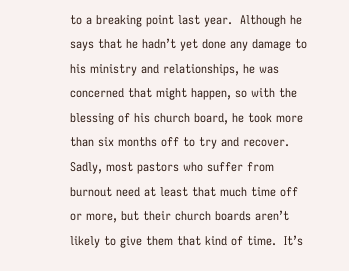to a breaking point last year.  Although he says that he hadn’t yet done any damage to his ministry and relationships, he was concerned that might happen, so with the blessing of his church board, he took more than six months off to try and recover.  Sadly, most pastors who suffer from burnout need at least that much time off or more, but their church boards aren’t likely to give them that kind of time.  It’s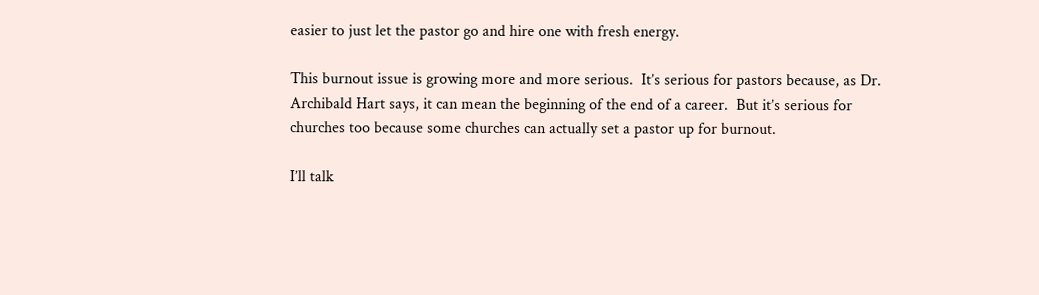easier to just let the pastor go and hire one with fresh energy.

This burnout issue is growing more and more serious.  It’s serious for pastors because, as Dr. Archibald Hart says, it can mean the beginning of the end of a career.  But it’s serious for churches too because some churches can actually set a pastor up for burnout.

I’ll talk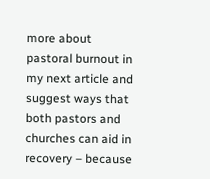more about pastoral burnout in my next article and suggest ways that both pastors and churches can aid in recovery – because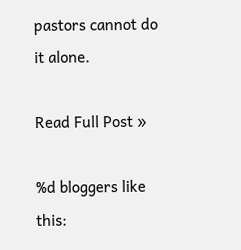pastors cannot do it alone.

Read Full Post »

%d bloggers like this: